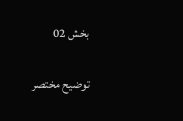بخش 02

توضیح مختصر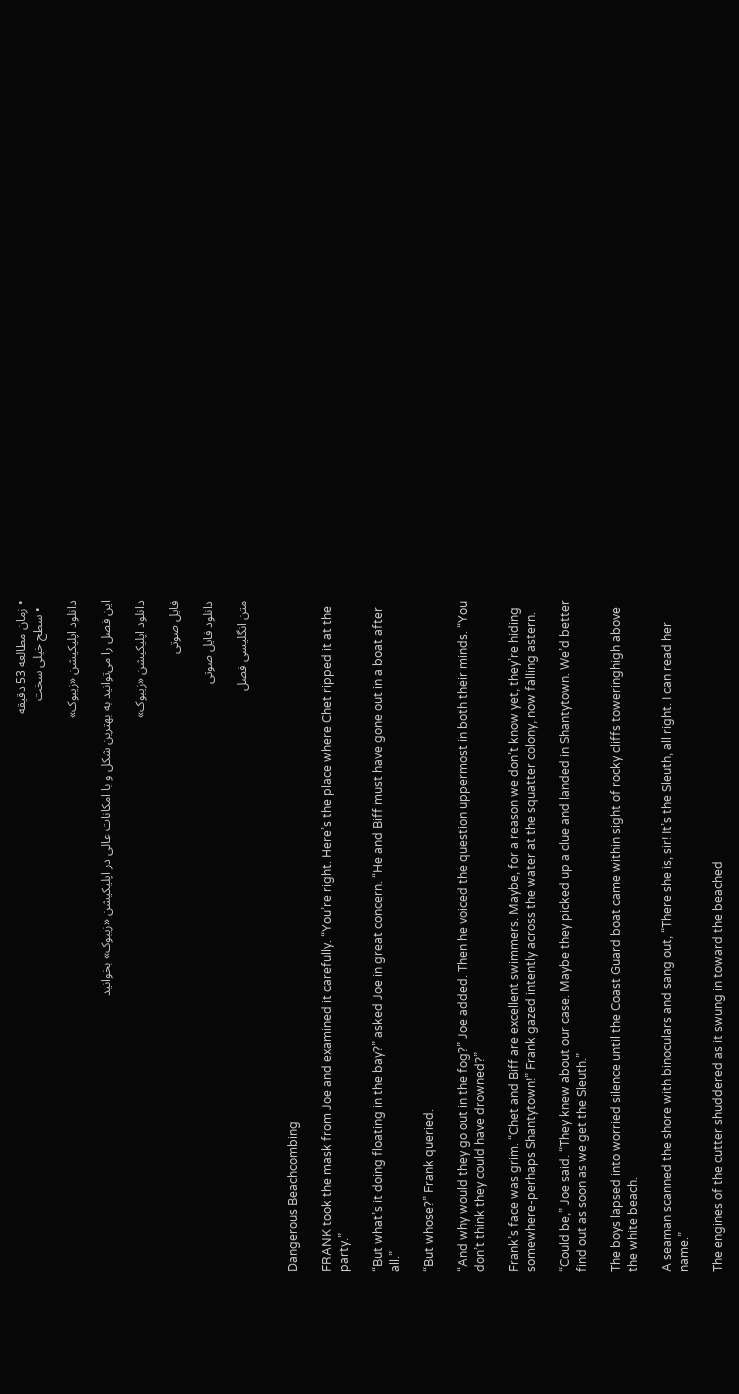• زمان مطالعه 53 دقیقه
  • سطح خیلی سخت

دانلود اپلیکیشن «زیبوک»

این فصل را می‌توانید به بهترین شکل و با امکانات عالی در اپلیکیشن «زیبوک» بخوانید

دانلود اپلیکیشن «زیبوک»

فایل صوتی

دانلود فایل صوتی

متن انگلیسی فصل


Dangerous Beachcombing

FRANK took the mask from Joe and examined it carefully. “You’re right. Here’s the place where Chet ripped it at the party.”

“But what’s it doing floating in the bay?” asked Joe in great concern. “He and Biff must have gone out in a boat after all.”

“But whose?” Frank queried.

“And why would they go out in the fog?” Joe added. Then he voiced the question uppermost in both their minds. “You don’t think they could have drowned?”

Frank’s face was grim. “Chet and Biff are excellent swimmers. Maybe, for a reason we don’t know yet, they’re hiding somewhere-perhaps Shantytown!” Frank gazed intently across the water at the squatter colony, now falling astern.

“Could be,” Joe said. “They knew about our case. Maybe they picked up a clue and landed in Shantytown. We’d better find out as soon as we get the Sleuth.”

The boys lapsed into worried silence until the Coast Guard boat came within sight of rocky cliffs toweringhigh above the white beach.

A seaman scanned the shore with binoculars and sang out, “There she is, sir! It’s the Sleuth, all right. I can read her name.”

The engines of the cutter shuddered as it swung in toward the beached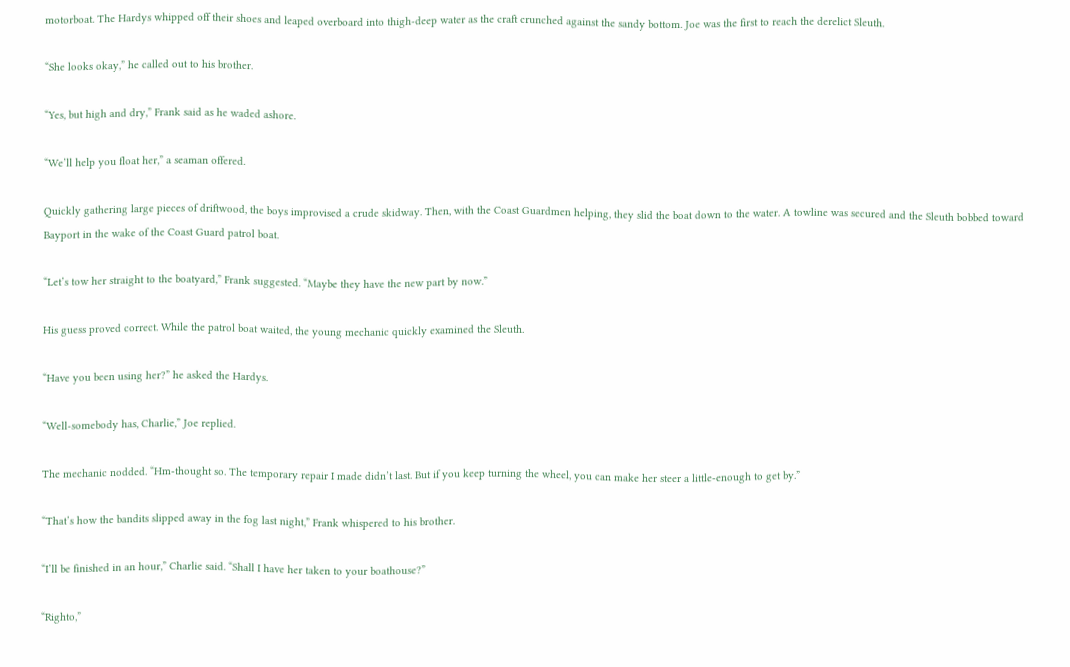motorboat. The Hardys whipped off their shoes and leaped overboard into thigh-deep water as the craft crunched against the sandy bottom. Joe was the first to reach the derelict Sleuth.

“She looks okay,” he called out to his brother.

“Yes, but high and dry,” Frank said as he waded ashore.

“We’ll help you float her,” a seaman offered.

Quickly gathering large pieces of driftwood, the boys improvised a crude skidway. Then, with the Coast Guardmen helping, they slid the boat down to the water. A towline was secured and the Sleuth bobbed toward Bayport in the wake of the Coast Guard patrol boat.

“Let’s tow her straight to the boatyard,” Frank suggested. “Maybe they have the new part by now.”

His guess proved correct. While the patrol boat waited, the young mechanic quickly examined the Sleuth.

“Have you been using her?” he asked the Hardys.

“Well-somebody has, Charlie,” Joe replied.

The mechanic nodded. “Hm-thought so. The temporary repair I made didn’t last. But if you keep turning the wheel, you can make her steer a little-enough to get by.”

“That’s how the bandits slipped away in the fog last night,” Frank whispered to his brother.

“I’ll be finished in an hour,” Charlie said. “Shall I have her taken to your boathouse?”

“Righto,”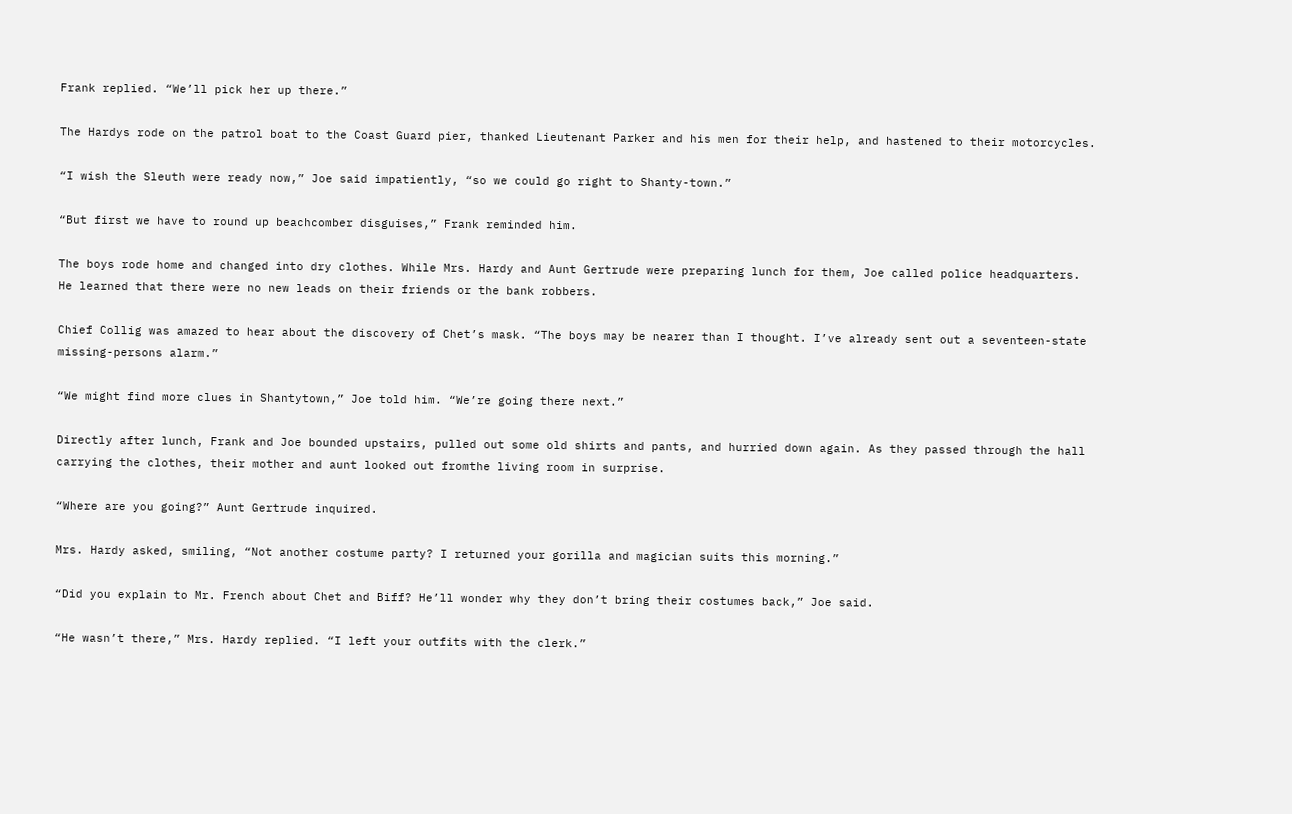Frank replied. “We’ll pick her up there.”

The Hardys rode on the patrol boat to the Coast Guard pier, thanked Lieutenant Parker and his men for their help, and hastened to their motorcycles.

“I wish the Sleuth were ready now,” Joe said impatiently, “so we could go right to Shanty-town.”

“But first we have to round up beachcomber disguises,” Frank reminded him.

The boys rode home and changed into dry clothes. While Mrs. Hardy and Aunt Gertrude were preparing lunch for them, Joe called police headquarters. He learned that there were no new leads on their friends or the bank robbers.

Chief Collig was amazed to hear about the discovery of Chet’s mask. “The boys may be nearer than I thought. I’ve already sent out a seventeen-state missing-persons alarm.”

“We might find more clues in Shantytown,” Joe told him. “We’re going there next.”

Directly after lunch, Frank and Joe bounded upstairs, pulled out some old shirts and pants, and hurried down again. As they passed through the hall carrying the clothes, their mother and aunt looked out fromthe living room in surprise.

“Where are you going?” Aunt Gertrude inquired.

Mrs. Hardy asked, smiling, “Not another costume party? I returned your gorilla and magician suits this morning.”

“Did you explain to Mr. French about Chet and Biff? He’ll wonder why they don’t bring their costumes back,” Joe said.

“He wasn’t there,” Mrs. Hardy replied. “I left your outfits with the clerk.”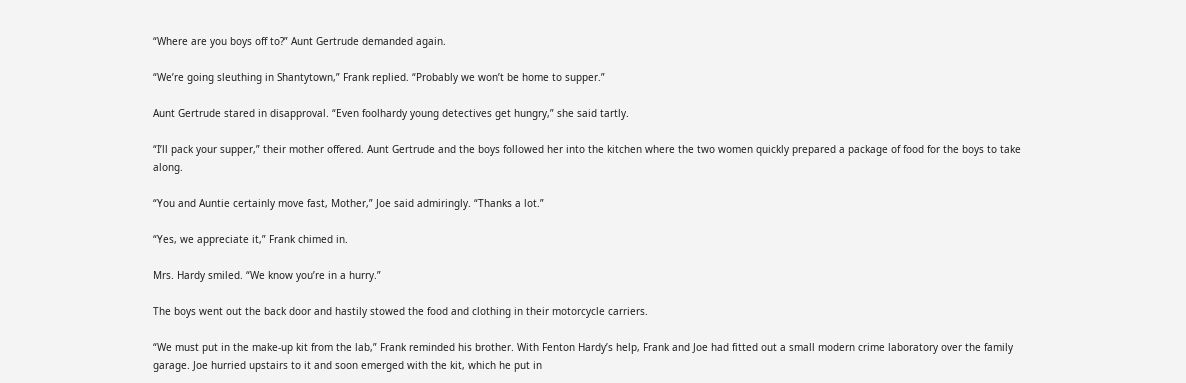“Where are you boys off to?” Aunt Gertrude demanded again.

“We’re going sleuthing in Shantytown,” Frank replied. “Probably we won’t be home to supper.”

Aunt Gertrude stared in disapproval. “Even foolhardy young detectives get hungry,” she said tartly.

“I’ll pack your supper,” their mother offered. Aunt Gertrude and the boys followed her into the kitchen where the two women quickly prepared a package of food for the boys to take along.

“You and Auntie certainly move fast, Mother,” Joe said admiringly. “Thanks a lot.”

“Yes, we appreciate it,” Frank chimed in.

Mrs. Hardy smiled. “We know you’re in a hurry.”

The boys went out the back door and hastily stowed the food and clothing in their motorcycle carriers.

“We must put in the make-up kit from the lab,” Frank reminded his brother. With Fenton Hardy’s help, Frank and Joe had fitted out a small modern crime laboratory over the family garage. Joe hurried upstairs to it and soon emerged with the kit, which he put in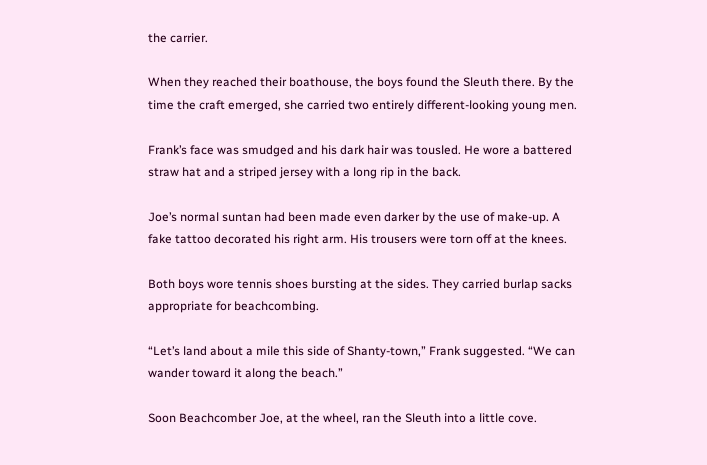the carrier.

When they reached their boathouse, the boys found the Sleuth there. By the time the craft emerged, she carried two entirely different-looking young men.

Frank’s face was smudged and his dark hair was tousled. He wore a battered straw hat and a striped jersey with a long rip in the back.

Joe’s normal suntan had been made even darker by the use of make-up. A fake tattoo decorated his right arm. His trousers were torn off at the knees.

Both boys wore tennis shoes bursting at the sides. They carried burlap sacks appropriate for beachcombing.

“Let’s land about a mile this side of Shanty-town,” Frank suggested. “We can wander toward it along the beach.”

Soon Beachcomber Joe, at the wheel, ran the Sleuth into a little cove.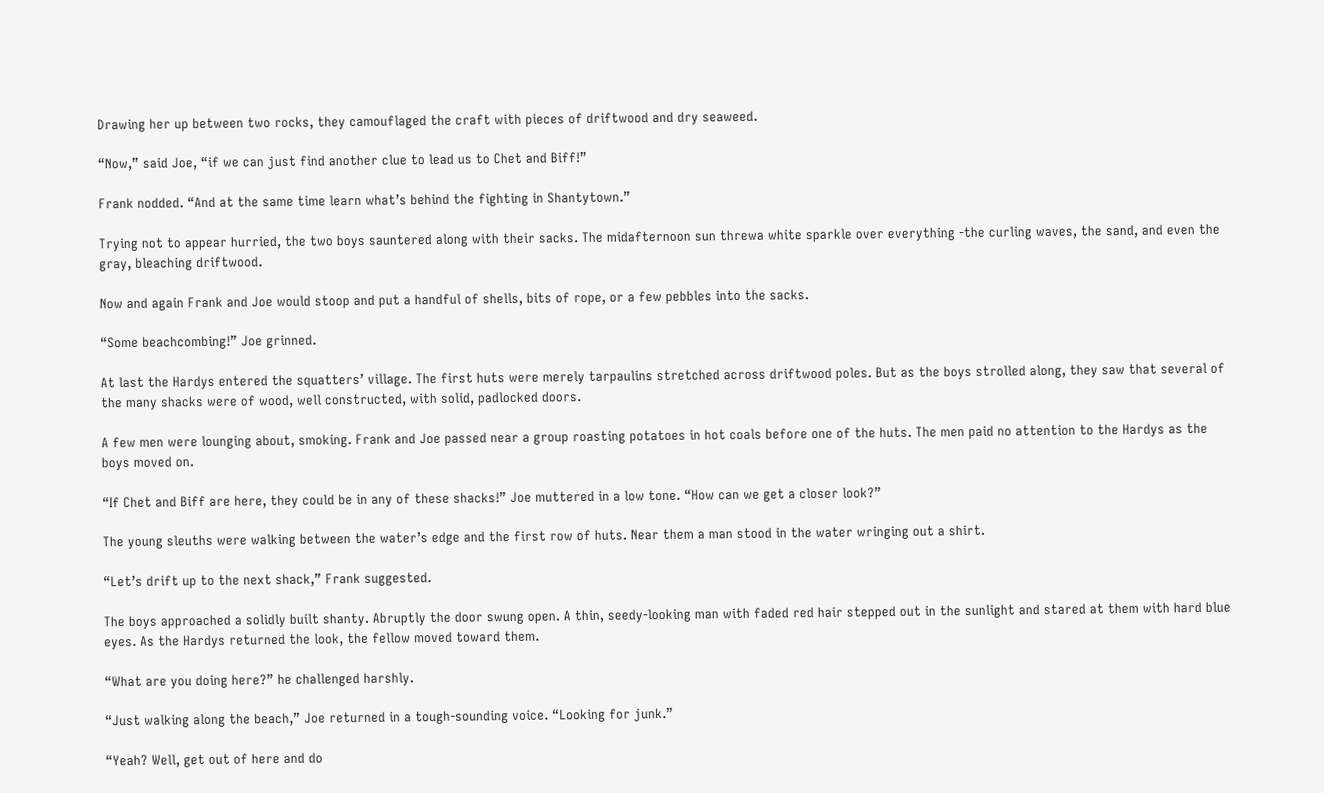Drawing her up between two rocks, they camouflaged the craft with pieces of driftwood and dry seaweed.

“Now,” said Joe, “if we can just find another clue to lead us to Chet and Biff!”

Frank nodded. “And at the same time learn what’s behind the fighting in Shantytown.”

Trying not to appear hurried, the two boys sauntered along with their sacks. The midafternoon sun threwa white sparkle over everything -the curling waves, the sand, and even the gray, bleaching driftwood.

Now and again Frank and Joe would stoop and put a handful of shells, bits of rope, or a few pebbles into the sacks.

“Some beachcombing!” Joe grinned.

At last the Hardys entered the squatters’ village. The first huts were merely tarpaulins stretched across driftwood poles. But as the boys strolled along, they saw that several of the many shacks were of wood, well constructed, with solid, padlocked doors.

A few men were lounging about, smoking. Frank and Joe passed near a group roasting potatoes in hot coals before one of the huts. The men paid no attention to the Hardys as the boys moved on.

“If Chet and Biff are here, they could be in any of these shacks!” Joe muttered in a low tone. “How can we get a closer look?”

The young sleuths were walking between the water’s edge and the first row of huts. Near them a man stood in the water wringing out a shirt.

“Let’s drift up to the next shack,” Frank suggested.

The boys approached a solidly built shanty. Abruptly the door swung open. A thin, seedy-looking man with faded red hair stepped out in the sunlight and stared at them with hard blue eyes. As the Hardys returned the look, the fellow moved toward them.

“What are you doing here?” he challenged harshly.

“Just walking along the beach,” Joe returned in a tough-sounding voice. “Looking for junk.”

“Yeah? Well, get out of here and do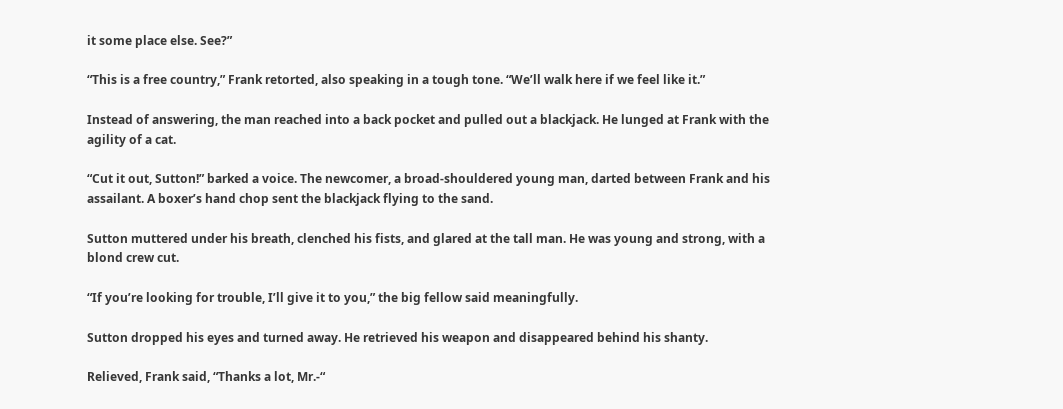it some place else. See?”

“This is a free country,” Frank retorted, also speaking in a tough tone. “We’ll walk here if we feel like it.”

Instead of answering, the man reached into a back pocket and pulled out a blackjack. He lunged at Frank with the agility of a cat.

“Cut it out, Sutton!” barked a voice. The newcomer, a broad-shouldered young man, darted between Frank and his assailant. A boxer’s hand chop sent the blackjack flying to the sand.

Sutton muttered under his breath, clenched his fists, and glared at the tall man. He was young and strong, with a blond crew cut.

“If you’re looking for trouble, I’ll give it to you,” the big fellow said meaningfully.

Sutton dropped his eyes and turned away. He retrieved his weapon and disappeared behind his shanty.

Relieved, Frank said, “Thanks a lot, Mr.-“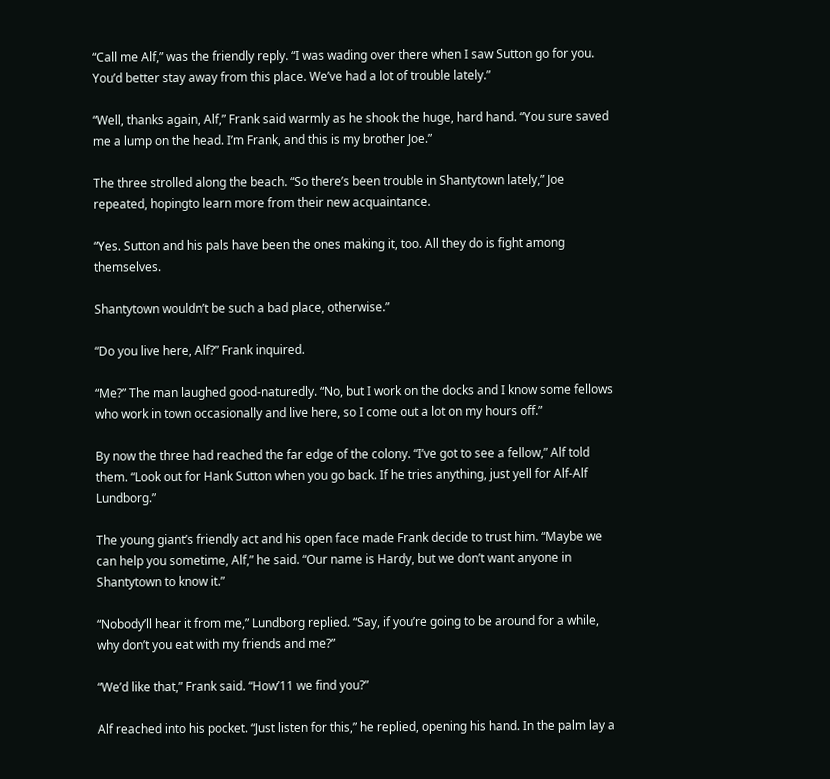“Call me Alf,” was the friendly reply. “I was wading over there when I saw Sutton go for you. You’d better stay away from this place. We’ve had a lot of trouble lately.”

“Well, thanks again, Alf,” Frank said warmly as he shook the huge, hard hand. “You sure saved me a lump on the head. I’m Frank, and this is my brother Joe.”

The three strolled along the beach. “So there’s been trouble in Shantytown lately,” Joe repeated, hopingto learn more from their new acquaintance.

“Yes. Sutton and his pals have been the ones making it, too. All they do is fight among themselves.

Shantytown wouldn’t be such a bad place, otherwise.”

“Do you live here, Alf?” Frank inquired.

“Me?” The man laughed good-naturedly. “No, but I work on the docks and I know some fellows who work in town occasionally and live here, so I come out a lot on my hours off.”

By now the three had reached the far edge of the colony. “I’ve got to see a fellow,” Alf told them. “Look out for Hank Sutton when you go back. If he tries anything, just yell for Alf-Alf Lundborg.”

The young giant’s friendly act and his open face made Frank decide to trust him. “Maybe we can help you sometime, Alf,” he said. “Our name is Hardy, but we don’t want anyone in Shantytown to know it.”

“Nobody’ll hear it from me,” Lundborg replied. “Say, if you’re going to be around for a while, why don’t you eat with my friends and me?”

“We’d like that,” Frank said. “How’11 we find you?”

Alf reached into his pocket. “Just listen for this,” he replied, opening his hand. In the palm lay a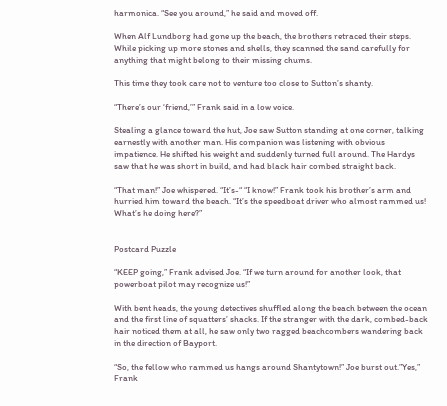harmonica. “See you around,” he said and moved off.

When Alf Lundborg had gone up the beach, the brothers retraced their steps. While picking up more stones and shells, they scanned the sand carefully for anything that might belong to their missing chums.

This time they took care not to venture too close to Sutton’s shanty.

“There’s our ‘friend,’” Frank said in a low voice.

Stealing a glance toward the hut, Joe saw Sutton standing at one corner, talking earnestly with another man. His companion was listening with obvious impatience. He shifted his weight and suddenly turned full around. The Hardys saw that he was short in build, and had black hair combed straight back.

“That man!” Joe whispered. “It’s-“ “I know!” Frank took his brother’s arm and hurried him toward the beach. “It’s the speedboat driver who almost rammed us! What’s he doing here?”


Postcard Puzzle

“KEEP going,” Frank advised Joe. “If we turn around for another look, that powerboat pilot may recognize us!”

With bent heads, the young detectives shuffled along the beach between the ocean and the first line of squatters’ shacks. If the stranger with the dark, combed-back hair noticed them at all, he saw only two ragged beachcombers wandering back in the direction of Bayport.

“So, the fellow who rammed us hangs around Shantytown!” Joe burst out.”Yes,” Frank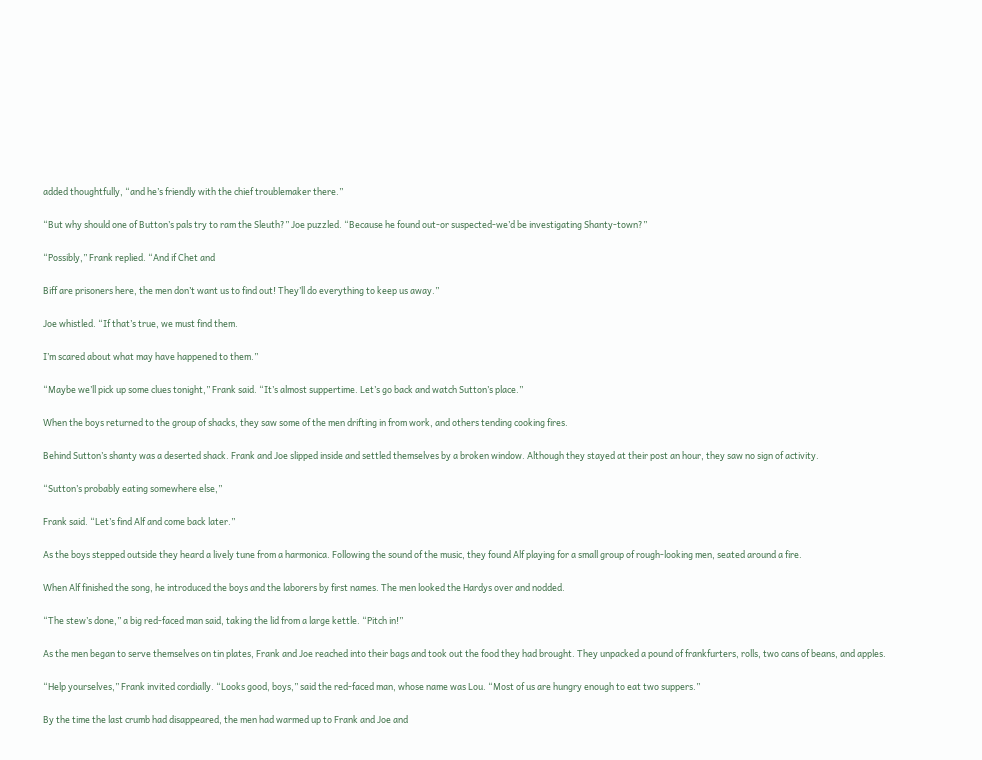added thoughtfully, “and he’s friendly with the chief troublemaker there.”

“But why should one of Button’s pals try to ram the Sleuth?” Joe puzzled. “Because he found out-or suspected-we’d be investigating Shanty-town?”

“Possibly,” Frank replied. “And if Chet and

Biff are prisoners here, the men don’t want us to find out! They’ll do everything to keep us away.”

Joe whistled. “If that’s true, we must find them.

I’m scared about what may have happened to them.”

“Maybe we’ll pick up some clues tonight,” Frank said. “It’s almost suppertime. Let’s go back and watch Sutton’s place.”

When the boys returned to the group of shacks, they saw some of the men drifting in from work, and others tending cooking fires.

Behind Sutton’s shanty was a deserted shack. Frank and Joe slipped inside and settled themselves by a broken window. Although they stayed at their post an hour, they saw no sign of activity.

“Sutton’s probably eating somewhere else,”

Frank said. “Let’s find Alf and come back later.”

As the boys stepped outside they heard a lively tune from a harmonica. Following the sound of the music, they found Alf playing for a small group of rough-looking men, seated around a fire.

When Alf finished the song, he introduced the boys and the laborers by first names. The men looked the Hardys over and nodded.

“The stew’s done,” a big red-faced man said, taking the lid from a large kettle. “Pitch in!”

As the men began to serve themselves on tin plates, Frank and Joe reached into their bags and took out the food they had brought. They unpacked a pound of frankfurters, rolls, two cans of beans, and apples.

“Help yourselves,” Frank invited cordially. “Looks good, boys,” said the red-faced man, whose name was Lou. “Most of us are hungry enough to eat two suppers.”

By the time the last crumb had disappeared, the men had warmed up to Frank and Joe and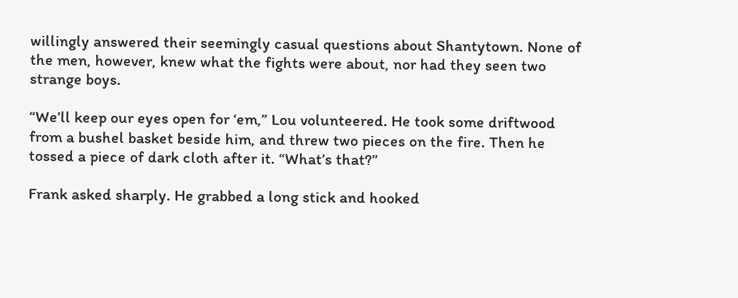willingly answered their seemingly casual questions about Shantytown. None of the men, however, knew what the fights were about, nor had they seen two strange boys.

“We’ll keep our eyes open for ‘em,” Lou volunteered. He took some driftwood from a bushel basket beside him, and threw two pieces on the fire. Then he tossed a piece of dark cloth after it. “What’s that?”

Frank asked sharply. He grabbed a long stick and hooked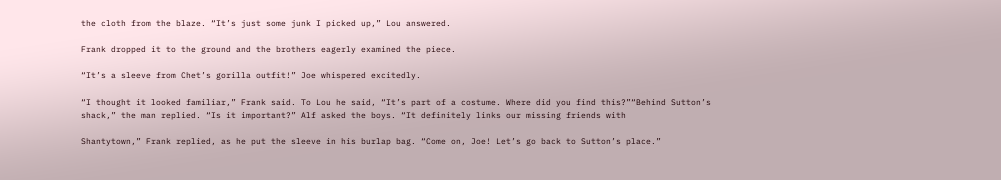the cloth from the blaze. “It’s just some junk I picked up,” Lou answered.

Frank dropped it to the ground and the brothers eagerly examined the piece.

“It’s a sleeve from Chet’s gorilla outfit!” Joe whispered excitedly.

“I thought it looked familiar,” Frank said. To Lou he said, “It’s part of a costume. Where did you find this?”“Behind Sutton’s shack,” the man replied. “Is it important?” Alf asked the boys. “It definitely links our missing friends with

Shantytown,” Frank replied, as he put the sleeve in his burlap bag. “Come on, Joe! Let’s go back to Sutton’s place.”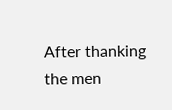After thanking the men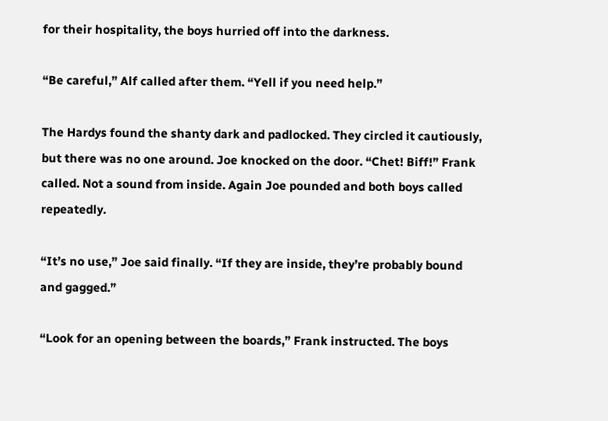for their hospitality, the boys hurried off into the darkness.

“Be careful,” Alf called after them. “Yell if you need help.”

The Hardys found the shanty dark and padlocked. They circled it cautiously, but there was no one around. Joe knocked on the door. “Chet! Biff!” Frank called. Not a sound from inside. Again Joe pounded and both boys called repeatedly.

“It’s no use,” Joe said finally. “If they are inside, they’re probably bound and gagged.”

“Look for an opening between the boards,” Frank instructed. The boys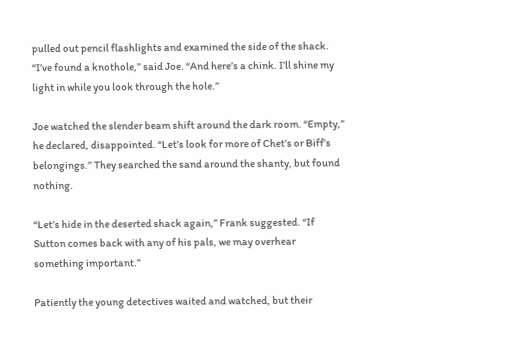pulled out pencil flashlights and examined the side of the shack. “I’ve found a knothole,” said Joe. “And here’s a chink. I’ll shine my light in while you look through the hole.”

Joe watched the slender beam shift around the dark room. “Empty,” he declared, disappointed. “Let’s look for more of Chet’s or Biff’s belongings.” They searched the sand around the shanty, but found nothing.

“Let’s hide in the deserted shack again,” Frank suggested. “If Sutton comes back with any of his pals, we may overhear something important.”

Patiently the young detectives waited and watched, but their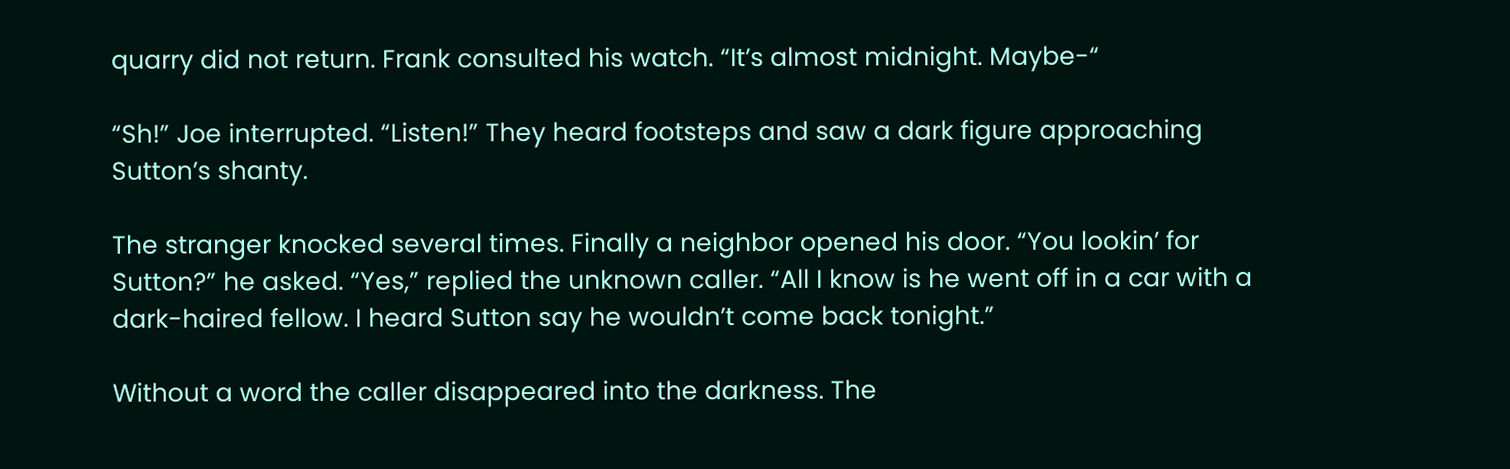quarry did not return. Frank consulted his watch. “It’s almost midnight. Maybe-“

“Sh!” Joe interrupted. “Listen!” They heard footsteps and saw a dark figure approaching Sutton’s shanty.

The stranger knocked several times. Finally a neighbor opened his door. “You lookin’ for Sutton?” he asked. “Yes,” replied the unknown caller. “All I know is he went off in a car with a dark-haired fellow. I heard Sutton say he wouldn’t come back tonight.”

Without a word the caller disappeared into the darkness. The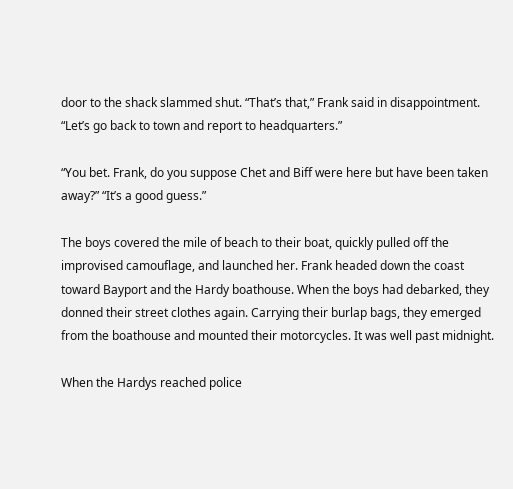door to the shack slammed shut. “That’s that,” Frank said in disappointment. “Let’s go back to town and report to headquarters.”

“You bet. Frank, do you suppose Chet and Biff were here but have been taken away?” “It’s a good guess.”

The boys covered the mile of beach to their boat, quickly pulled off the improvised camouflage, and launched her. Frank headed down the coast toward Bayport and the Hardy boathouse. When the boys had debarked, they donned their street clothes again. Carrying their burlap bags, they emerged from the boathouse and mounted their motorcycles. It was well past midnight.

When the Hardys reached police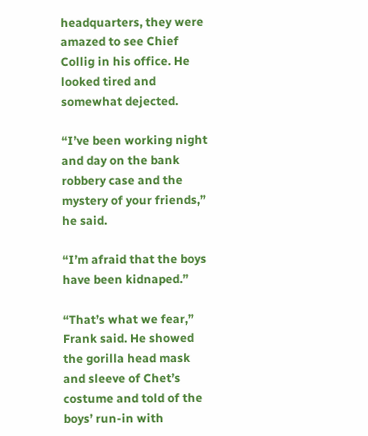headquarters, they were amazed to see Chief Collig in his office. He looked tired and somewhat dejected.

“I’ve been working night and day on the bank robbery case and the mystery of your friends,” he said.

“I’m afraid that the boys have been kidnaped.”

“That’s what we fear,” Frank said. He showed the gorilla head mask and sleeve of Chet’s costume and told of the boys’ run-in with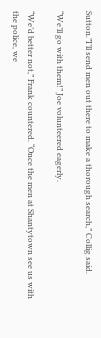Sutton.”I’ll send men out there to make a thorough search,” Collig said.

“We’ll go with them!” Joe volunteered eagerly.

“We’d better not,” Frank countered. “Once the men at Shantytown see us with the police, we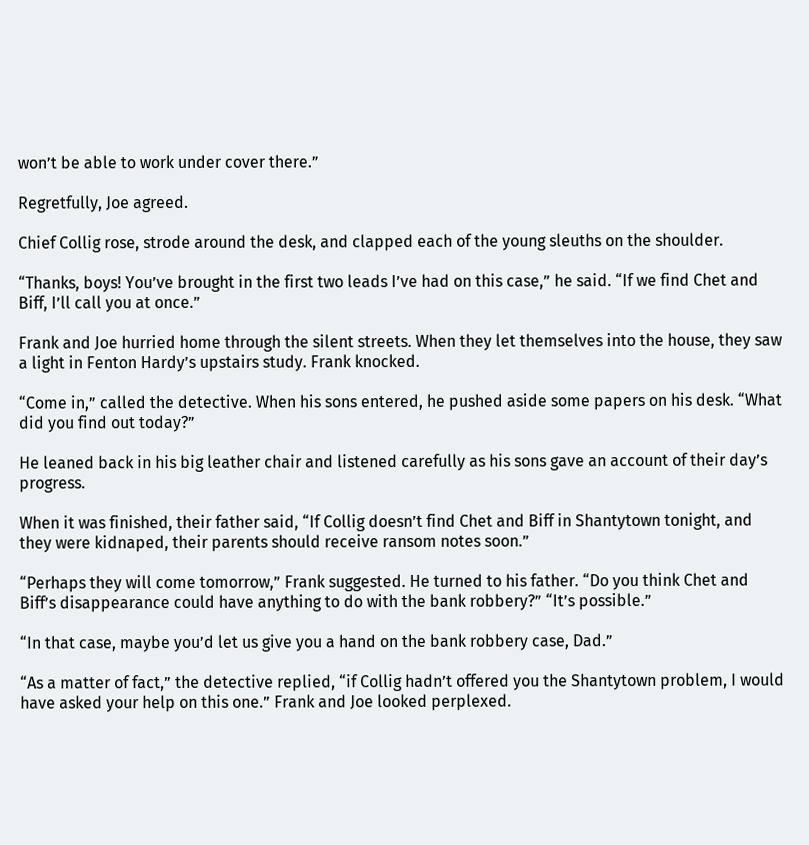won’t be able to work under cover there.”

Regretfully, Joe agreed.

Chief Collig rose, strode around the desk, and clapped each of the young sleuths on the shoulder.

“Thanks, boys! You’ve brought in the first two leads I’ve had on this case,” he said. “If we find Chet and Biff, I’ll call you at once.”

Frank and Joe hurried home through the silent streets. When they let themselves into the house, they saw a light in Fenton Hardy’s upstairs study. Frank knocked.

“Come in,” called the detective. When his sons entered, he pushed aside some papers on his desk. “What did you find out today?”

He leaned back in his big leather chair and listened carefully as his sons gave an account of their day’s progress.

When it was finished, their father said, “If Collig doesn’t find Chet and Biff in Shantytown tonight, and they were kidnaped, their parents should receive ransom notes soon.”

“Perhaps they will come tomorrow,” Frank suggested. He turned to his father. “Do you think Chet and Biff’s disappearance could have anything to do with the bank robbery?” “It’s possible.”

“In that case, maybe you’d let us give you a hand on the bank robbery case, Dad.”

“As a matter of fact,” the detective replied, “if Collig hadn’t offered you the Shantytown problem, I would have asked your help on this one.” Frank and Joe looked perplexed.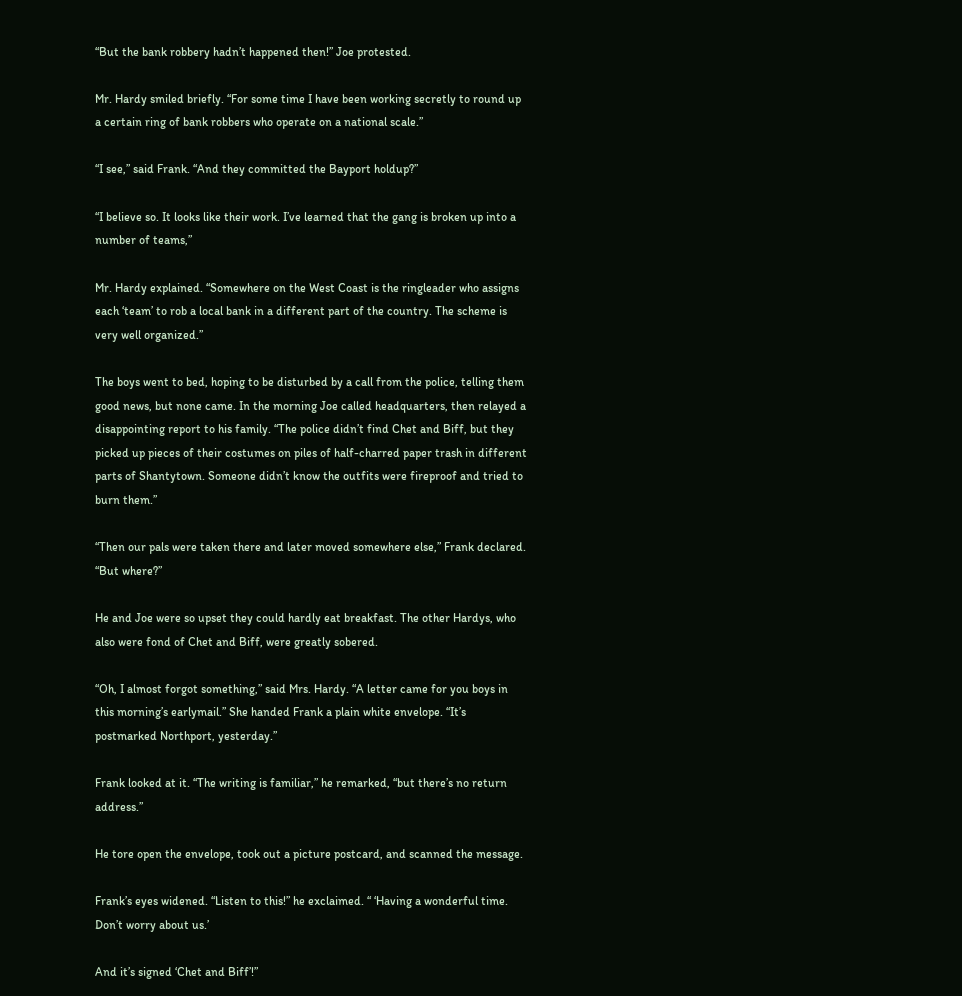“But the bank robbery hadn’t happened then!” Joe protested.

Mr. Hardy smiled briefly. “For some time I have been working secretly to round up a certain ring of bank robbers who operate on a national scale.”

“I see,” said Frank. “And they committed the Bayport holdup?”

“I believe so. It looks like their work. I’ve learned that the gang is broken up into a number of teams,”

Mr. Hardy explained. “Somewhere on the West Coast is the ringleader who assigns each ‘team’ to rob a local bank in a different part of the country. The scheme is very well organized.”

The boys went to bed, hoping to be disturbed by a call from the police, telling them good news, but none came. In the morning Joe called headquarters, then relayed a disappointing report to his family. “The police didn’t find Chet and Biff, but they picked up pieces of their costumes on piles of half-charred paper trash in different parts of Shantytown. Someone didn’t know the outfits were fireproof and tried to burn them.”

“Then our pals were taken there and later moved somewhere else,” Frank declared. “But where?”

He and Joe were so upset they could hardly eat breakfast. The other Hardys, who also were fond of Chet and Biff, were greatly sobered.

“Oh, I almost forgot something,” said Mrs. Hardy. “A letter came for you boys in this morning’s earlymail.” She handed Frank a plain white envelope. “It’s postmarked Northport, yesterday.”

Frank looked at it. “The writing is familiar,” he remarked, “but there’s no return address.”

He tore open the envelope, took out a picture postcard, and scanned the message.

Frank’s eyes widened. “Listen to this!” he exclaimed. “ ‘Having a wonderful time. Don’t worry about us.’

And it’s signed ‘Chet and Biff’!”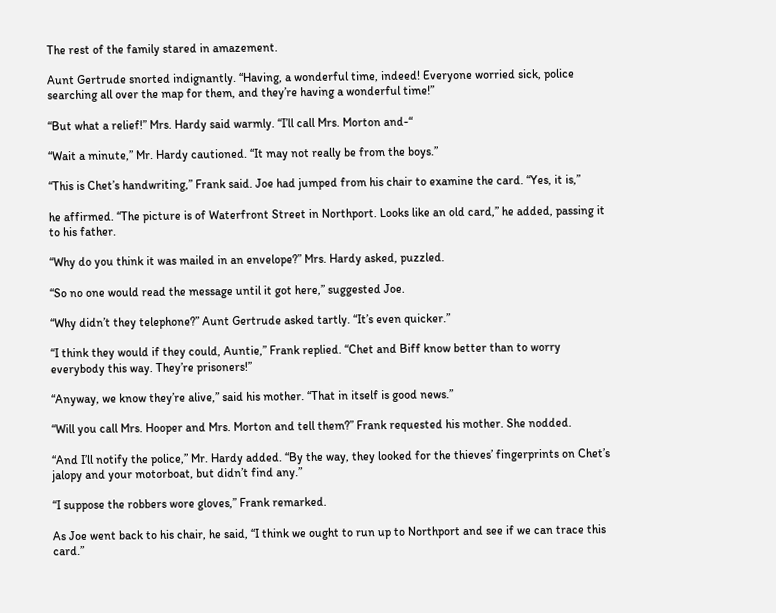The rest of the family stared in amazement.

Aunt Gertrude snorted indignantly. “Having, a wonderful time, indeed! Everyone worried sick, police searching all over the map for them, and they’re having a wonderful time!”

“But what a relief!” Mrs. Hardy said warmly. “I’ll call Mrs. Morton and-“

“Wait a minute,” Mr. Hardy cautioned. “It may not really be from the boys.”

“This is Chet’s handwriting,” Frank said. Joe had jumped from his chair to examine the card. “Yes, it is,”

he affirmed. “The picture is of Waterfront Street in Northport. Looks like an old card,” he added, passing it to his father.

“Why do you think it was mailed in an envelope?” Mrs. Hardy asked, puzzled.

“So no one would read the message until it got here,” suggested Joe.

“Why didn’t they telephone?” Aunt Gertrude asked tartly. “It’s even quicker.”

“I think they would if they could, Auntie,” Frank replied. “Chet and Biff know better than to worry everybody this way. They’re prisoners!”

“Anyway, we know they’re alive,” said his mother. “That in itself is good news.”

“Will you call Mrs. Hooper and Mrs. Morton and tell them?” Frank requested his mother. She nodded.

“And I’ll notify the police,” Mr. Hardy added. “By the way, they looked for the thieves’ fingerprints on Chet’s jalopy and your motorboat, but didn’t find any.”

“I suppose the robbers wore gloves,” Frank remarked.

As Joe went back to his chair, he said, “I think we ought to run up to Northport and see if we can trace this card.”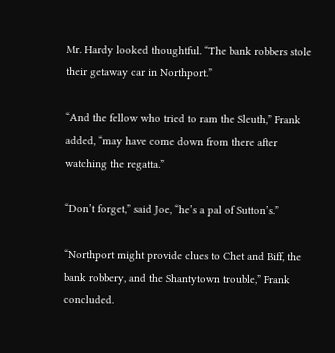Mr. Hardy looked thoughtful. “The bank robbers stole their getaway car in Northport.”

“And the fellow who tried to ram the Sleuth,” Frank added, “may have come down from there after watching the regatta.”

“Don’t forget,” said Joe, “he’s a pal of Sutton’s.”

“Northport might provide clues to Chet and Biff, the bank robbery, and the Shantytown trouble,” Frank concluded.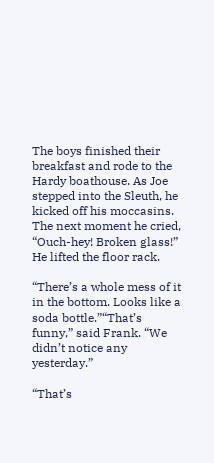The boys finished their breakfast and rode to the Hardy boathouse. As Joe stepped into the Sleuth, he kicked off his moccasins. The next moment he cried, “Ouch-hey! Broken glass!” He lifted the floor rack.

“There’s a whole mess of it in the bottom. Looks like a soda bottle.”“That’s funny,” said Frank. “We didn’t notice any yesterday.”

“That’s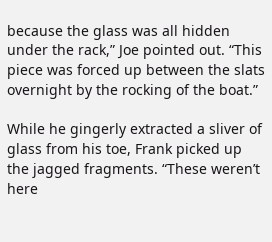because the glass was all hidden under the rack,” Joe pointed out. “This piece was forced up between the slats overnight by the rocking of the boat.”

While he gingerly extracted a sliver of glass from his toe, Frank picked up the jagged fragments. “These weren’t here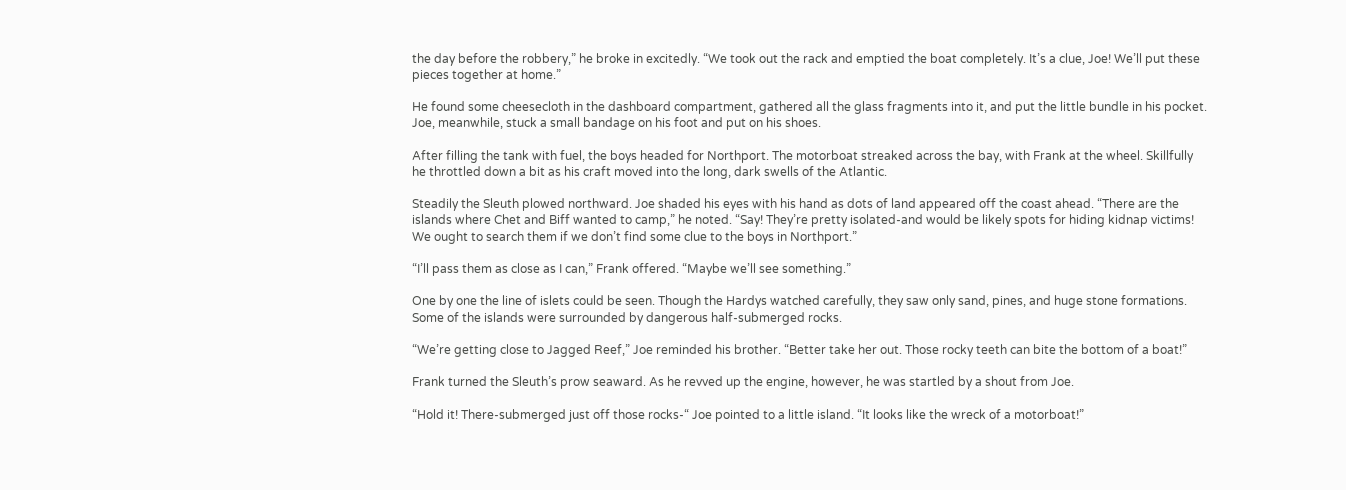the day before the robbery,” he broke in excitedly. “We took out the rack and emptied the boat completely. It’s a clue, Joe! We’ll put these pieces together at home.”

He found some cheesecloth in the dashboard compartment, gathered all the glass fragments into it, and put the little bundle in his pocket. Joe, meanwhile, stuck a small bandage on his foot and put on his shoes.

After filling the tank with fuel, the boys headed for Northport. The motorboat streaked across the bay, with Frank at the wheel. Skillfully he throttled down a bit as his craft moved into the long, dark swells of the Atlantic.

Steadily the Sleuth plowed northward. Joe shaded his eyes with his hand as dots of land appeared off the coast ahead. “There are the islands where Chet and Biff wanted to camp,” he noted. “Say! They’re pretty isolated-and would be likely spots for hiding kidnap victims! We ought to search them if we don’t find some clue to the boys in Northport.”

“I’ll pass them as close as I can,” Frank offered. “Maybe we’ll see something.”

One by one the line of islets could be seen. Though the Hardys watched carefully, they saw only sand, pines, and huge stone formations. Some of the islands were surrounded by dangerous half-submerged rocks.

“We’re getting close to Jagged Reef,” Joe reminded his brother. “Better take her out. Those rocky teeth can bite the bottom of a boat!”

Frank turned the Sleuth’s prow seaward. As he revved up the engine, however, he was startled by a shout from Joe.

“Hold it! There-submerged just off those rocks-“ Joe pointed to a little island. “It looks like the wreck of a motorboat!”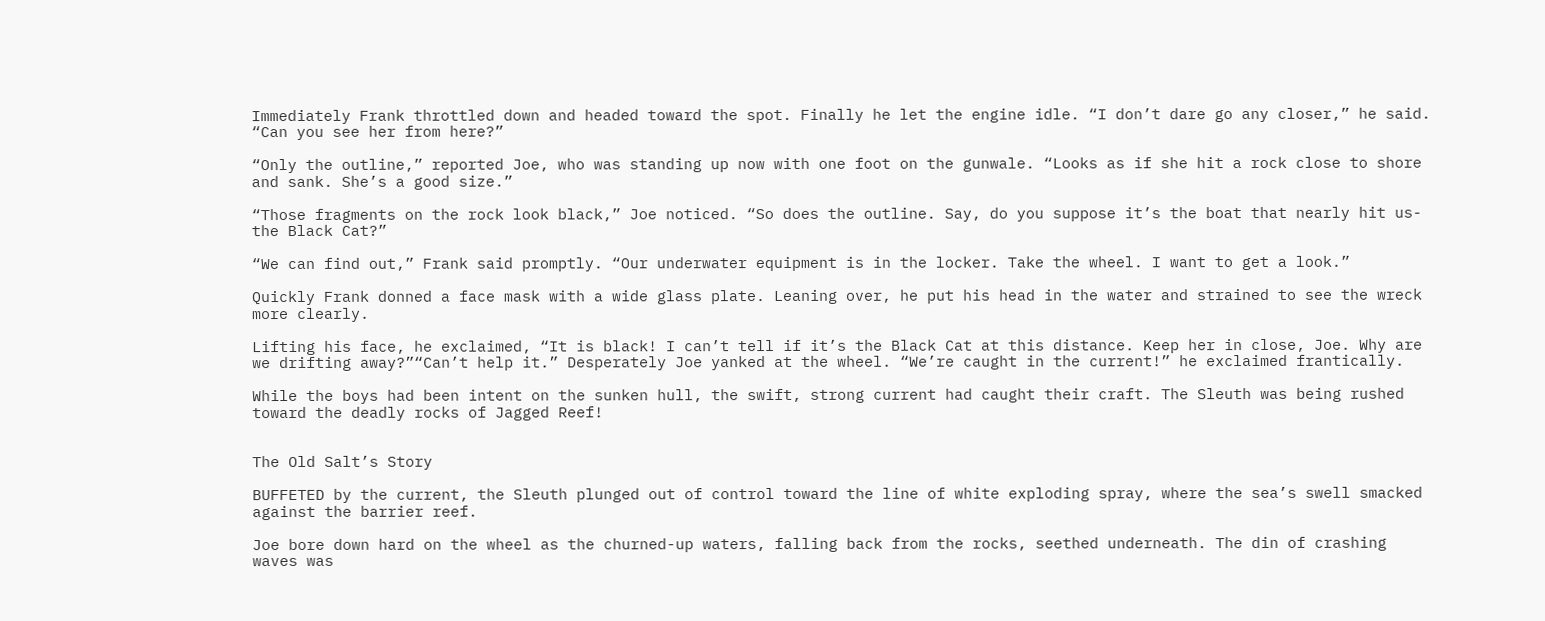Immediately Frank throttled down and headed toward the spot. Finally he let the engine idle. “I don’t dare go any closer,” he said. “Can you see her from here?”

“Only the outline,” reported Joe, who was standing up now with one foot on the gunwale. “Looks as if she hit a rock close to shore and sank. She’s a good size.”

“Those fragments on the rock look black,” Joe noticed. “So does the outline. Say, do you suppose it’s the boat that nearly hit us-the Black Cat?”

“We can find out,” Frank said promptly. “Our underwater equipment is in the locker. Take the wheel. I want to get a look.”

Quickly Frank donned a face mask with a wide glass plate. Leaning over, he put his head in the water and strained to see the wreck more clearly.

Lifting his face, he exclaimed, “It is black! I can’t tell if it’s the Black Cat at this distance. Keep her in close, Joe. Why are we drifting away?”“Can’t help it.” Desperately Joe yanked at the wheel. “We’re caught in the current!” he exclaimed frantically.

While the boys had been intent on the sunken hull, the swift, strong current had caught their craft. The Sleuth was being rushed toward the deadly rocks of Jagged Reef!


The Old Salt’s Story

BUFFETED by the current, the Sleuth plunged out of control toward the line of white exploding spray, where the sea’s swell smacked against the barrier reef.

Joe bore down hard on the wheel as the churned-up waters, falling back from the rocks, seethed underneath. The din of crashing waves was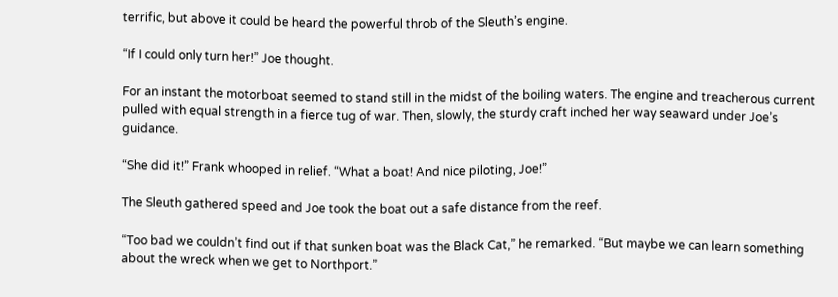terrific, but above it could be heard the powerful throb of the Sleuth’s engine.

“If I could only turn her!” Joe thought.

For an instant the motorboat seemed to stand still in the midst of the boiling waters. The engine and treacherous current pulled with equal strength in a fierce tug of war. Then, slowly, the sturdy craft inched her way seaward under Joe’s guidance.

“She did it!” Frank whooped in relief. “What a boat! And nice piloting, Joe!”

The Sleuth gathered speed and Joe took the boat out a safe distance from the reef.

“Too bad we couldn’t find out if that sunken boat was the Black Cat,” he remarked. “But maybe we can learn something about the wreck when we get to Northport.”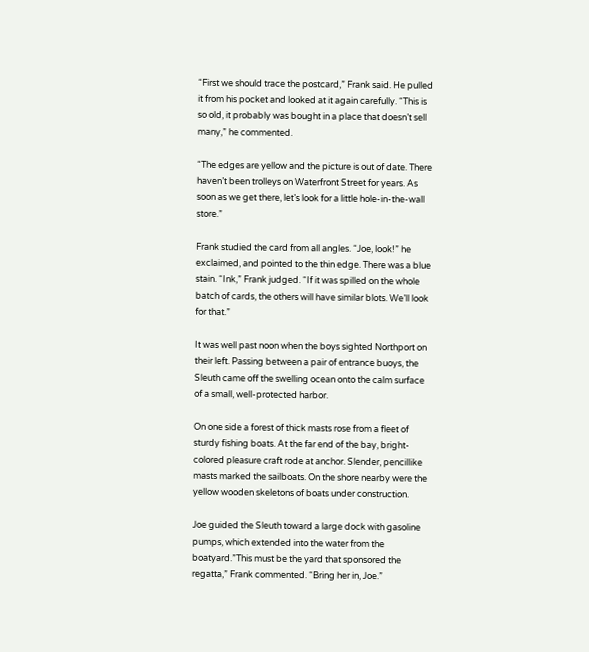“First we should trace the postcard,” Frank said. He pulled it from his pocket and looked at it again carefully. “This is so old, it probably was bought in a place that doesn’t sell many,” he commented.

“The edges are yellow and the picture is out of date. There haven’t been trolleys on Waterfront Street for years. As soon as we get there, let’s look for a little hole-in-the-wall store.”

Frank studied the card from all angles. “Joe, look!” he exclaimed, and pointed to the thin edge. There was a blue stain. “Ink,” Frank judged. “If it was spilled on the whole batch of cards, the others will have similar blots. We’ll look for that.”

It was well past noon when the boys sighted Northport on their left. Passing between a pair of entrance buoys, the Sleuth came off the swelling ocean onto the calm surface of a small, well-protected harbor.

On one side a forest of thick masts rose from a fleet of sturdy fishing boats. At the far end of the bay, bright-colored pleasure craft rode at anchor. Slender, pencillike masts marked the sailboats. On the shore nearby were the yellow wooden skeletons of boats under construction.

Joe guided the Sleuth toward a large dock with gasoline pumps, which extended into the water from the boatyard.”This must be the yard that sponsored the regatta,” Frank commented. “Bring her in, Joe.”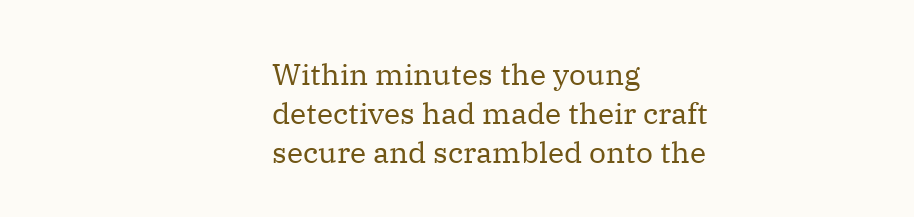Within minutes the young detectives had made their craft secure and scrambled onto the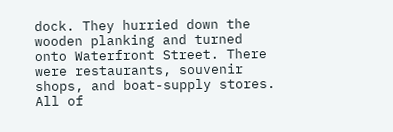dock. They hurried down the wooden planking and turned onto Waterfront Street. There were restaurants, souvenir shops, and boat-supply stores. All of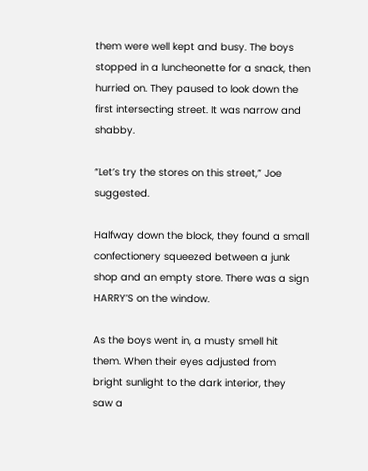them were well kept and busy. The boys stopped in a luncheonette for a snack, then hurried on. They paused to look down the first intersecting street. It was narrow and shabby.

“Let’s try the stores on this street,” Joe suggested.

Halfway down the block, they found a small confectionery squeezed between a junk shop and an empty store. There was a sign HARRY’S on the window.

As the boys went in, a musty smell hit them. When their eyes adjusted from bright sunlight to the dark interior, they saw a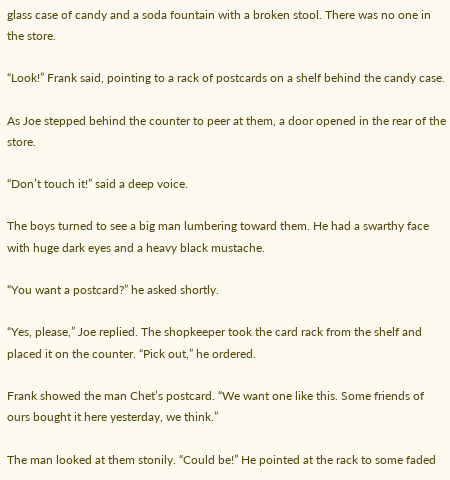glass case of candy and a soda fountain with a broken stool. There was no one in the store.

“Look!” Frank said, pointing to a rack of postcards on a shelf behind the candy case.

As Joe stepped behind the counter to peer at them, a door opened in the rear of the store.

“Don’t touch it!” said a deep voice.

The boys turned to see a big man lumbering toward them. He had a swarthy face with huge dark eyes and a heavy black mustache.

“You want a postcard?” he asked shortly.

“Yes, please,” Joe replied. The shopkeeper took the card rack from the shelf and placed it on the counter. “Pick out,” he ordered.

Frank showed the man Chet’s postcard. “We want one like this. Some friends of ours bought it here yesterday, we think.”

The man looked at them stonily. “Could be!” He pointed at the rack to some faded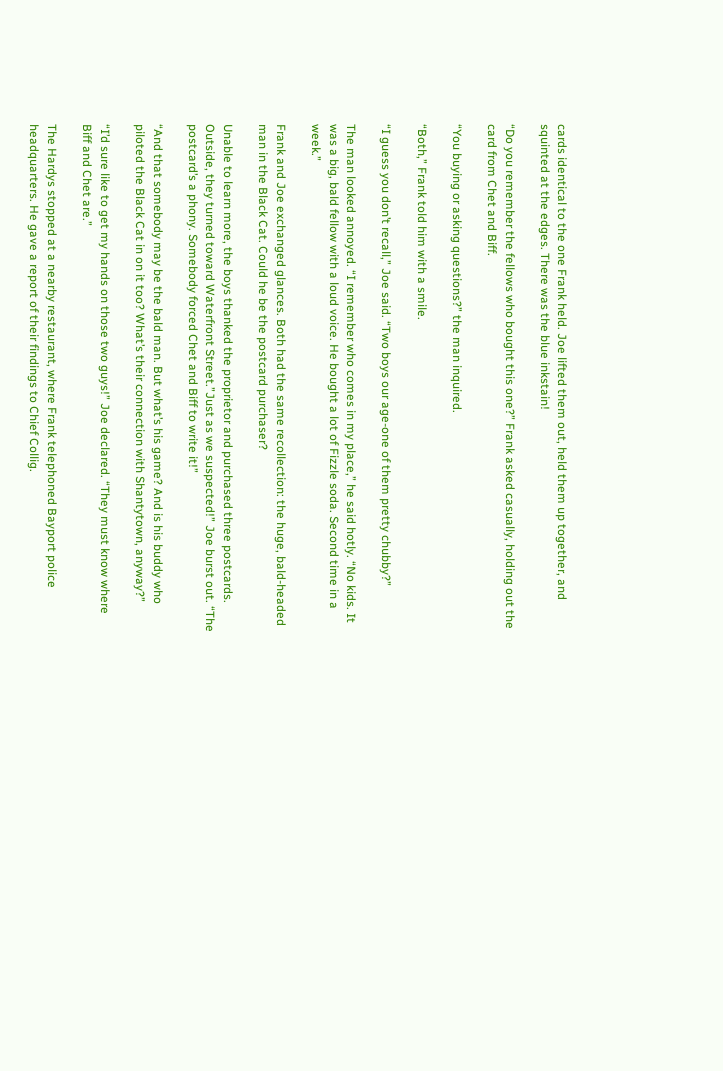cards identical to the one Frank held. Joe lifted them out, held them up together, and squinted at the edges. There was the blue inkstain!

“Do you remember the fellows who bought this one?” Frank asked casually, holding out the card from Chet and Biff.

“You buying or asking questions?” the man inquired.

“Both,” Frank told him with a smile.

“I guess you don’t recall,” Joe said. “Two boys our age-one of them pretty chubby?”

The man looked annoyed. “I remember who comes in my place,” he said hotly. “No kids. It was a big, bald fellow with a loud voice. He bought a lot of Fizzle soda. Second time in a week.”

Frank and Joe exchanged glances. Both had the same recollection: the huge, bald-headed man in the Black Cat. Could he be the postcard purchaser?

Unable to learn more, the boys thanked the proprietor and purchased three postcards. Outside, they turned toward Waterfront Street.”Just as we suspected!” Joe burst out. “The postcard’s a phony. Somebody forced Chet and Biff to write it!”

“And that somebody may be the bald man. But what’s his game? And is his buddy who piloted the Black Cat in on it too? What’s their connection with Shantytown, anyway?”

“I’d sure like to get my hands on those two guys!” Joe declared. “They must know where Biff and Chet are.”

The Hardys stopped at a nearby restaurant, where Frank telephoned Bayport police headquarters. He gave a report of their findings to Chief Collig.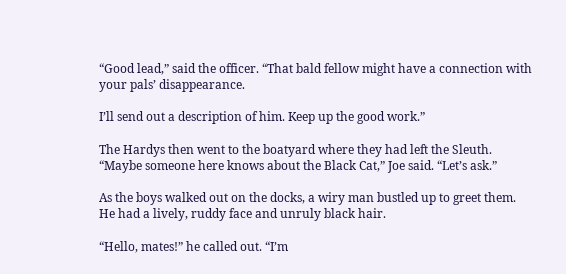“Good lead,” said the officer. “That bald fellow might have a connection with your pals’ disappearance.

I’ll send out a description of him. Keep up the good work.”

The Hardys then went to the boatyard where they had left the Sleuth. “Maybe someone here knows about the Black Cat,” Joe said. “Let’s ask.”

As the boys walked out on the docks, a wiry man bustled up to greet them. He had a lively, ruddy face and unruly black hair.

“Hello, mates!” he called out. “I’m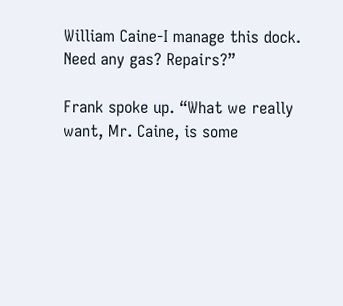William Caine-I manage this dock. Need any gas? Repairs?”

Frank spoke up. “What we really want, Mr. Caine, is some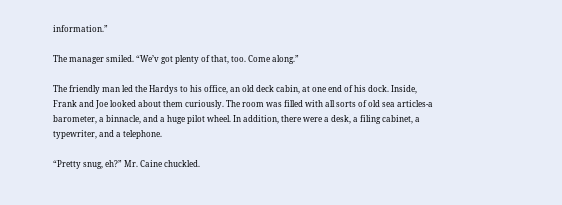information.”

The manager smiled. “We’v got plenty of that, too. Come along.”

The friendly man led the Hardys to his office, an old deck cabin, at one end of his dock. Inside, Frank and Joe looked about them curiously. The room was filled with all sorts of old sea articles-a barometer, a binnacle, and a huge pilot wheel. In addition, there were a desk, a filing cabinet, a typewriter, and a telephone.

“Pretty snug, eh?” Mr. Caine chuckled.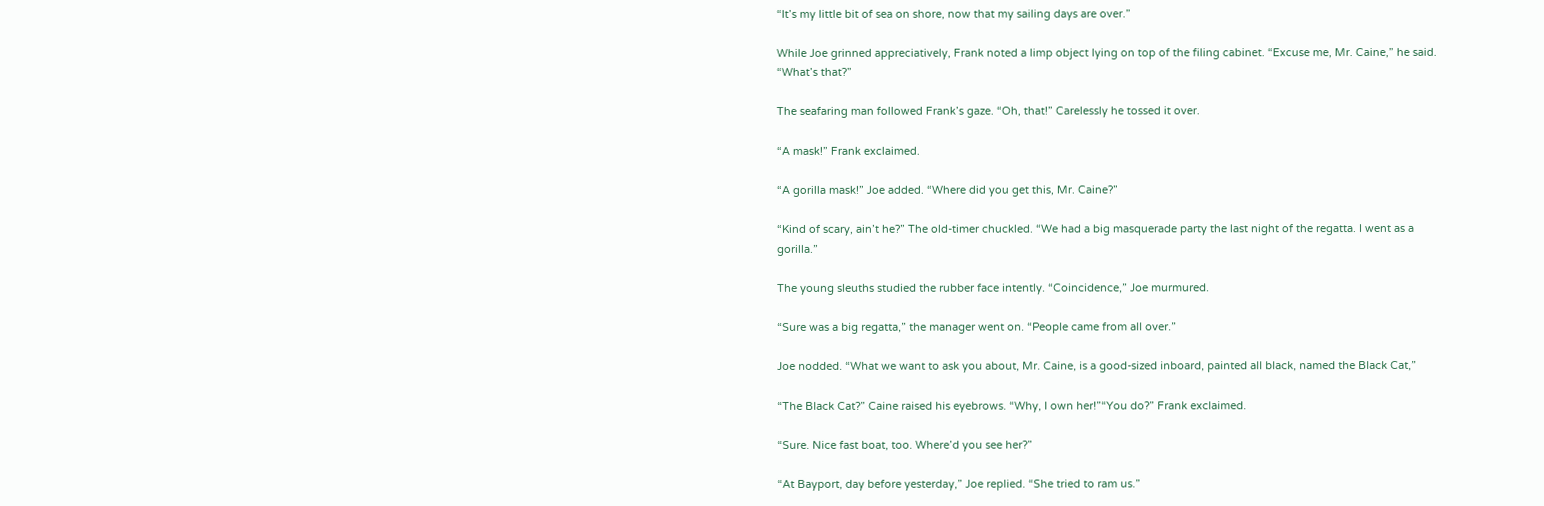“It’s my little bit of sea on shore, now that my sailing days are over.”

While Joe grinned appreciatively, Frank noted a limp object lying on top of the filing cabinet. “Excuse me, Mr. Caine,” he said. “What’s that?”

The seafaring man followed Frank’s gaze. “Oh, that!” Carelessly he tossed it over.

“A mask!” Frank exclaimed.

“A gorilla mask!” Joe added. “Where did you get this, Mr. Caine?”

“Kind of scary, ain’t he?” The old-timer chuckled. “We had a big masquerade party the last night of the regatta. I went as a gorilla.”

The young sleuths studied the rubber face intently. “Coincidence,” Joe murmured.

“Sure was a big regatta,” the manager went on. “People came from all over.”

Joe nodded. “What we want to ask you about, Mr. Caine, is a good-sized inboard, painted all black, named the Black Cat,”

“The Black Cat?” Caine raised his eyebrows. “Why, I own her!”“You do?” Frank exclaimed.

“Sure. Nice fast boat, too. Where’d you see her?”

“At Bayport, day before yesterday,” Joe replied. “She tried to ram us.”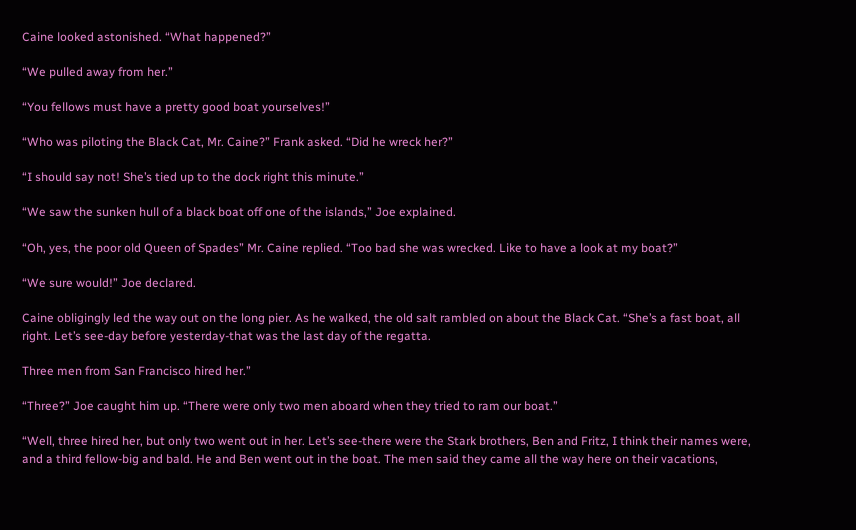Caine looked astonished. “What happened?”

“We pulled away from her.”

“You fellows must have a pretty good boat yourselves!”

“Who was piloting the Black Cat, Mr. Caine?” Frank asked. “Did he wreck her?”

“I should say not! She’s tied up to the dock right this minute.”

“We saw the sunken hull of a black boat off one of the islands,” Joe explained.

“Oh, yes, the poor old Queen of Spades” Mr. Caine replied. “Too bad she was wrecked. Like to have a look at my boat?”

“We sure would!” Joe declared.

Caine obligingly led the way out on the long pier. As he walked, the old salt rambled on about the Black Cat. “She’s a fast boat, all right. Let’s see-day before yesterday-that was the last day of the regatta.

Three men from San Francisco hired her.”

“Three?” Joe caught him up. “There were only two men aboard when they tried to ram our boat.”

“Well, three hired her, but only two went out in her. Let’s see-there were the Stark brothers, Ben and Fritz, I think their names were, and a third fellow-big and bald. He and Ben went out in the boat. The men said they came all the way here on their vacations,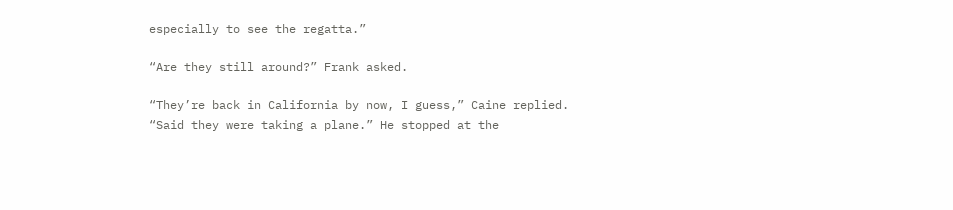especially to see the regatta.”

“Are they still around?” Frank asked.

“They’re back in California by now, I guess,” Caine replied. “Said they were taking a plane.” He stopped at the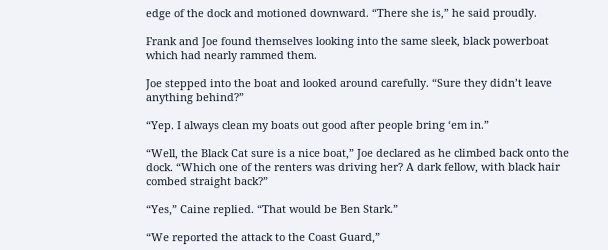edge of the dock and motioned downward. “There she is,” he said proudly.

Frank and Joe found themselves looking into the same sleek, black powerboat which had nearly rammed them.

Joe stepped into the boat and looked around carefully. “Sure they didn’t leave anything behind?”

“Yep. I always clean my boats out good after people bring ‘em in.”

“Well, the Black Cat sure is a nice boat,” Joe declared as he climbed back onto the dock. “Which one of the renters was driving her? A dark fellow, with black hair combed straight back?”

“Yes,” Caine replied. “That would be Ben Stark.”

“We reported the attack to the Coast Guard,”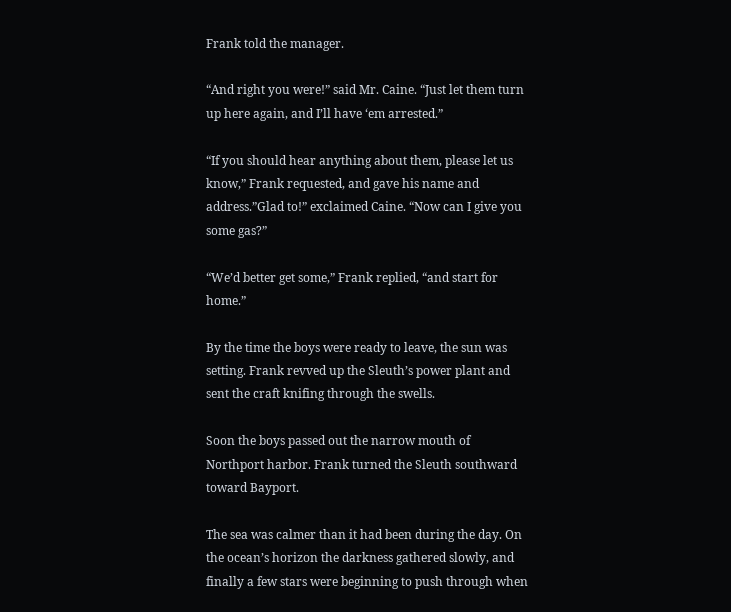Frank told the manager.

“And right you were!” said Mr. Caine. “Just let them turn up here again, and I’ll have ‘em arrested.”

“If you should hear anything about them, please let us know,” Frank requested, and gave his name and address.”Glad to!” exclaimed Caine. “Now can I give you some gas?”

“We’d better get some,” Frank replied, “and start for home.”

By the time the boys were ready to leave, the sun was setting. Frank revved up the Sleuth’s power plant and sent the craft knifing through the swells.

Soon the boys passed out the narrow mouth of Northport harbor. Frank turned the Sleuth southward toward Bayport.

The sea was calmer than it had been during the day. On the ocean’s horizon the darkness gathered slowly, and finally a few stars were beginning to push through when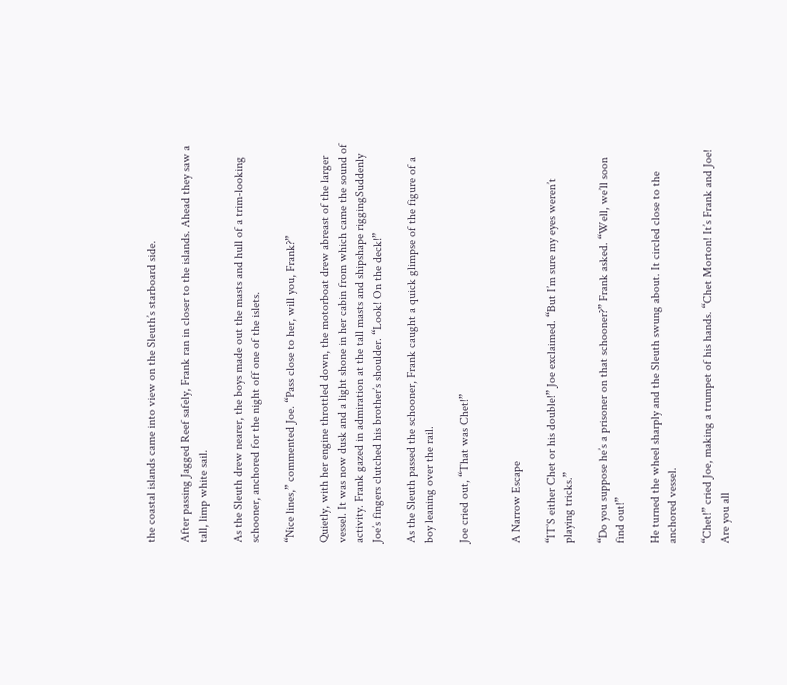the coastal islands came into view on the Sleuth’s starboard side.

After passing Jagged Reef safely, Frank ran in closer to the islands. Ahead they saw a tall, limp white sail.

As the Sleuth drew nearer, the boys made out the masts and hull of a trim-looking schooner, anchored for the night off one of the islets.

“Nice lines,” commented Joe. “Pass close to her, will you, Frank?”

Quietly, with her engine throttled down, the motorboat drew abreast of the larger vessel. It was now dusk and a light shone in her cabin from which came the sound of activity. Frank gazed in admiration at the tall masts and shipshape riggingSuddenly Joe’s fingers clutched his brother’s shoulder. “Look! On the deck!”

As the Sleuth passed the schooner, Frank caught a quick glimpse of the figure of a boy leaning over the rail.

Joe cried out, “That was Chet!”


A Narrow Escape

“IT’S either Chet or his double!” Joe exclaimed. “But I’m sure my eyes weren’t playing tricks.”

“Do you suppose he’s a prisoner on that schooner?” Frank asked. “Well, we’ll soon find out!”

He turned the wheel sharply and the Sleuth swung about. It circled close to the anchored vessel.

“Chet!” cried Joe, making a trumpet of his hands. “Chet Morton! It’s Frank and Joe! Are you all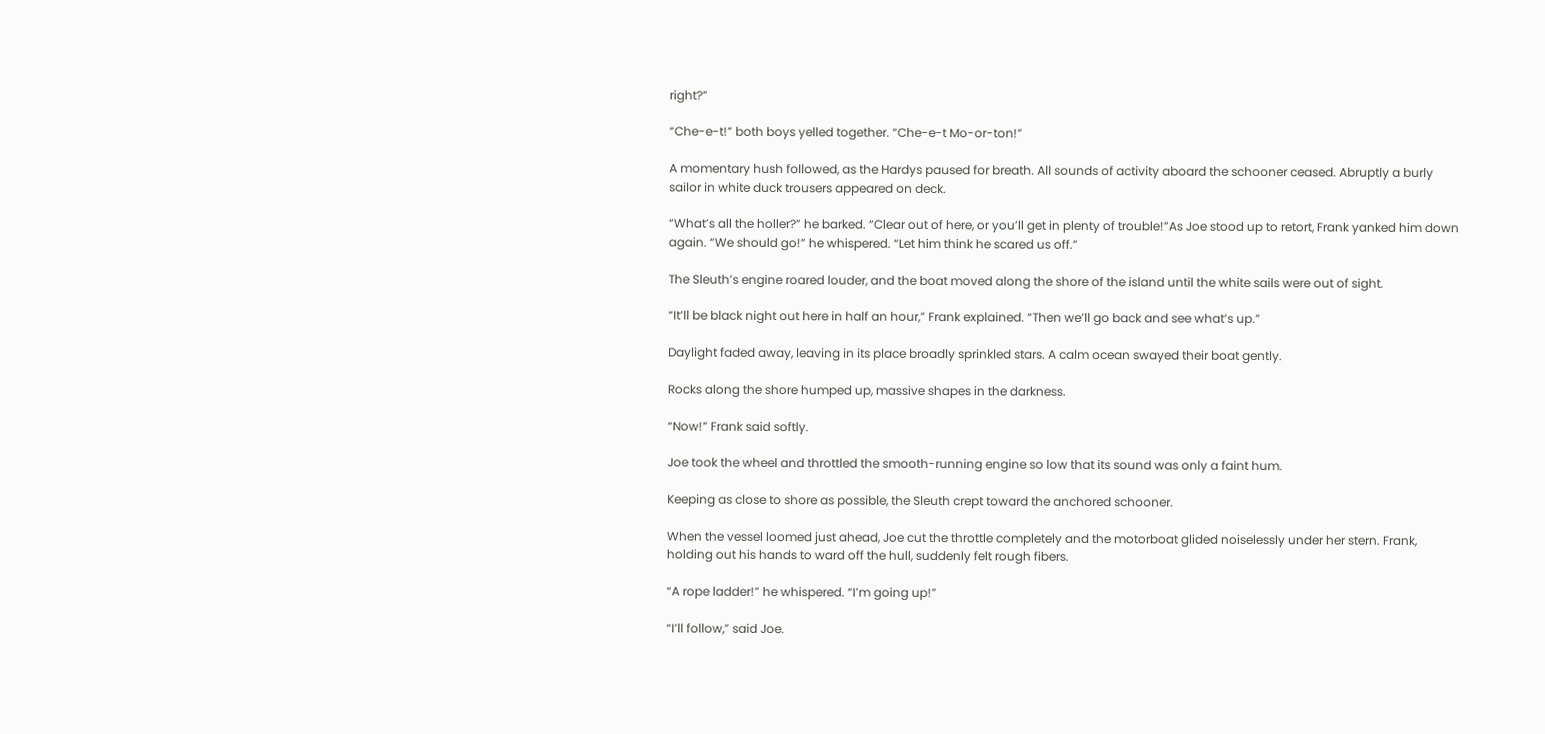right?”

“Che-e-t!” both boys yelled together. “Che-e-t Mo-or-ton!”

A momentary hush followed, as the Hardys paused for breath. All sounds of activity aboard the schooner ceased. Abruptly a burly sailor in white duck trousers appeared on deck.

“What’s all the holler?” he barked. “Clear out of here, or you’ll get in plenty of trouble!”As Joe stood up to retort, Frank yanked him down again. “We should go!” he whispered. “Let him think he scared us off.”

The Sleuth’s engine roared louder, and the boat moved along the shore of the island until the white sails were out of sight.

“It’ll be black night out here in half an hour,” Frank explained. “Then we’ll go back and see what’s up.”

Daylight faded away, leaving in its place broadly sprinkled stars. A calm ocean swayed their boat gently.

Rocks along the shore humped up, massive shapes in the darkness.

“Now!” Frank said softly.

Joe took the wheel and throttled the smooth-running engine so low that its sound was only a faint hum.

Keeping as close to shore as possible, the Sleuth crept toward the anchored schooner.

When the vessel loomed just ahead, Joe cut the throttle completely and the motorboat glided noiselessly under her stern. Frank, holding out his hands to ward off the hull, suddenly felt rough fibers.

“A rope ladder!” he whispered. “I’m going up!”

“I’ll follow,” said Joe.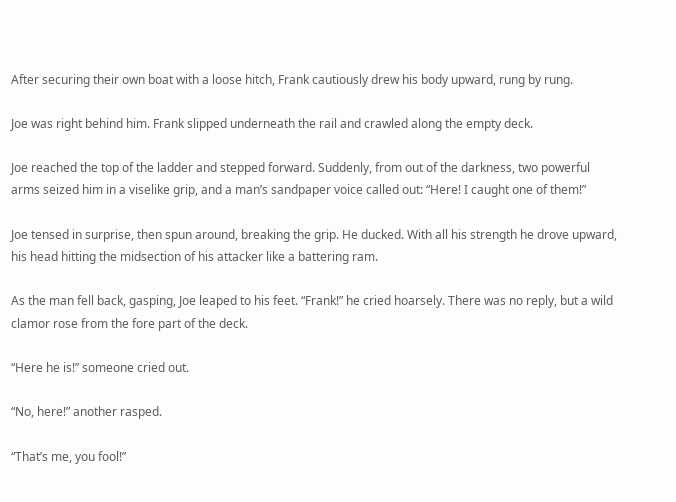After securing their own boat with a loose hitch, Frank cautiously drew his body upward, rung by rung.

Joe was right behind him. Frank slipped underneath the rail and crawled along the empty deck.

Joe reached the top of the ladder and stepped forward. Suddenly, from out of the darkness, two powerful arms seized him in a viselike grip, and a man’s sandpaper voice called out: “Here! I caught one of them!”

Joe tensed in surprise, then spun around, breaking the grip. He ducked. With all his strength he drove upward, his head hitting the midsection of his attacker like a battering ram.

As the man fell back, gasping, Joe leaped to his feet. “Frank!” he cried hoarsely. There was no reply, but a wild clamor rose from the fore part of the deck.

“Here he is!” someone cried out.

“No, here!” another rasped.

“That’s me, you fool!”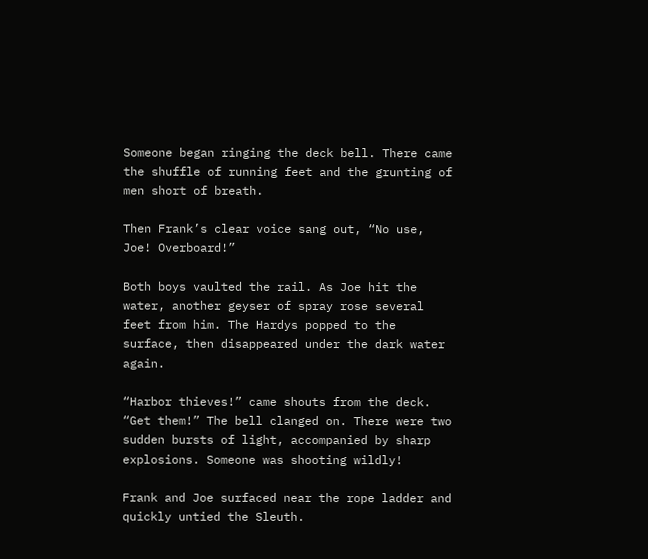Someone began ringing the deck bell. There came the shuffle of running feet and the grunting of men short of breath.

Then Frank’s clear voice sang out, “No use, Joe! Overboard!”

Both boys vaulted the rail. As Joe hit the water, another geyser of spray rose several feet from him. The Hardys popped to the surface, then disappeared under the dark water again.

“Harbor thieves!” came shouts from the deck. “Get them!” The bell clanged on. There were two sudden bursts of light, accompanied by sharp explosions. Someone was shooting wildly!

Frank and Joe surfaced near the rope ladder and quickly untied the Sleuth.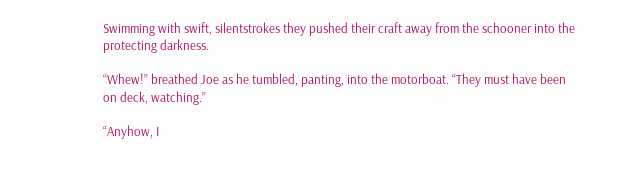Swimming with swift, silentstrokes they pushed their craft away from the schooner into the protecting darkness.

“Whew!” breathed Joe as he tumbled, panting, into the motorboat. “They must have been on deck, watching.”

“Anyhow, I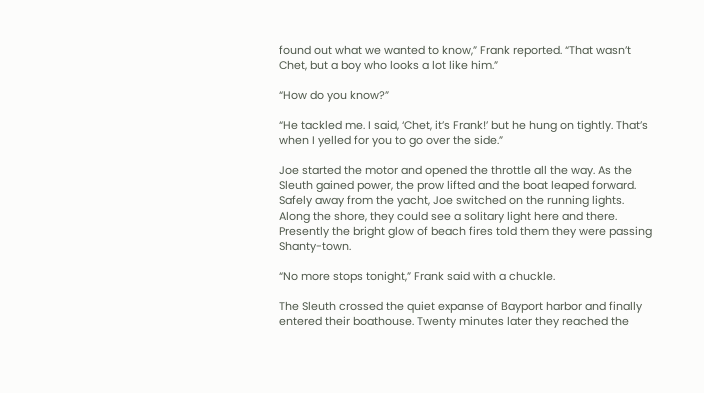found out what we wanted to know,” Frank reported. “That wasn’t Chet, but a boy who looks a lot like him.”

“How do you know?”

“He tackled me. I said, ‘Chet, it’s Frank!’ but he hung on tightly. That’s when I yelled for you to go over the side.”

Joe started the motor and opened the throttle all the way. As the Sleuth gained power, the prow lifted and the boat leaped forward. Safely away from the yacht, Joe switched on the running lights. Along the shore, they could see a solitary light here and there. Presently the bright glow of beach fires told them they were passing Shanty-town.

“No more stops tonight,” Frank said with a chuckle.

The Sleuth crossed the quiet expanse of Bayport harbor and finally entered their boathouse. Twenty minutes later they reached the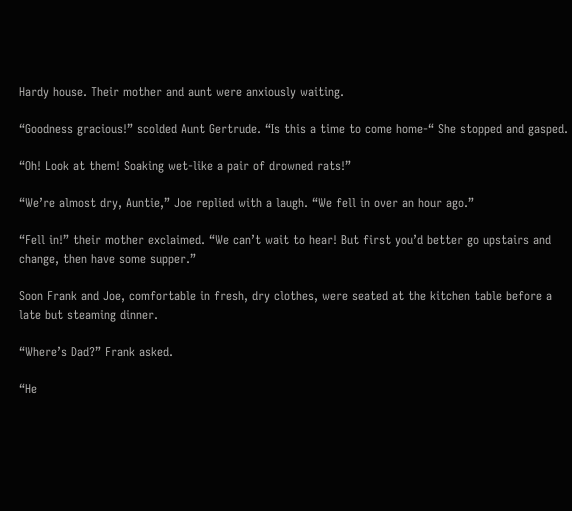Hardy house. Their mother and aunt were anxiously waiting.

“Goodness gracious!” scolded Aunt Gertrude. “Is this a time to come home-“ She stopped and gasped.

“Oh! Look at them! Soaking wet-like a pair of drowned rats!”

“We’re almost dry, Auntie,” Joe replied with a laugh. “We fell in over an hour ago.”

“Fell in!” their mother exclaimed. “We can’t wait to hear! But first you’d better go upstairs and change, then have some supper.”

Soon Frank and Joe, comfortable in fresh, dry clothes, were seated at the kitchen table before a late but steaming dinner.

“Where’s Dad?” Frank asked.

“He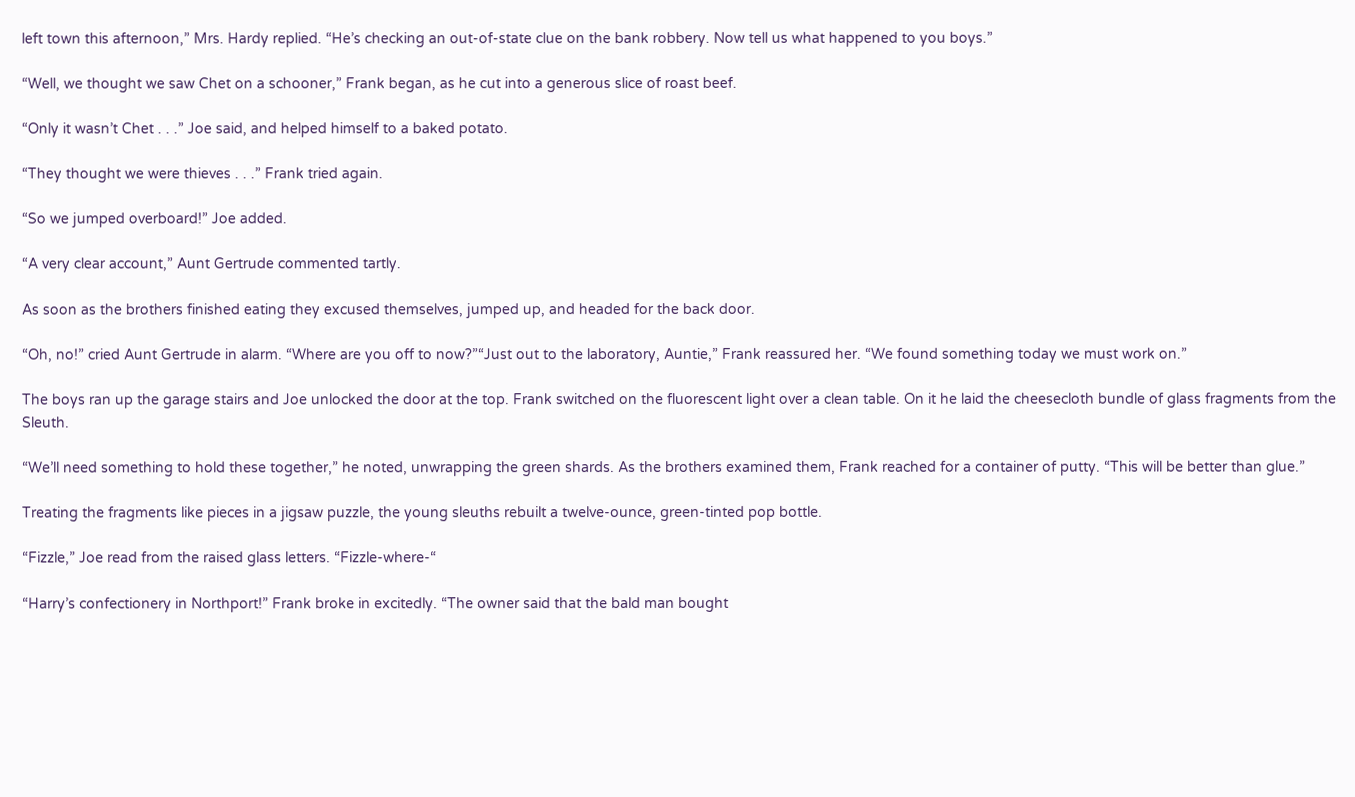left town this afternoon,” Mrs. Hardy replied. “He’s checking an out-of-state clue on the bank robbery. Now tell us what happened to you boys.”

“Well, we thought we saw Chet on a schooner,” Frank began, as he cut into a generous slice of roast beef.

“Only it wasn’t Chet . . .” Joe said, and helped himself to a baked potato.

“They thought we were thieves . . .” Frank tried again.

“So we jumped overboard!” Joe added.

“A very clear account,” Aunt Gertrude commented tartly.

As soon as the brothers finished eating they excused themselves, jumped up, and headed for the back door.

“Oh, no!” cried Aunt Gertrude in alarm. “Where are you off to now?”“Just out to the laboratory, Auntie,” Frank reassured her. “We found something today we must work on.”

The boys ran up the garage stairs and Joe unlocked the door at the top. Frank switched on the fluorescent light over a clean table. On it he laid the cheesecloth bundle of glass fragments from the Sleuth.

“We’ll need something to hold these together,” he noted, unwrapping the green shards. As the brothers examined them, Frank reached for a container of putty. “This will be better than glue.”

Treating the fragments like pieces in a jigsaw puzzle, the young sleuths rebuilt a twelve-ounce, green-tinted pop bottle.

“Fizzle,” Joe read from the raised glass letters. “Fizzle-where-“

“Harry’s confectionery in Northport!” Frank broke in excitedly. “The owner said that the bald man bought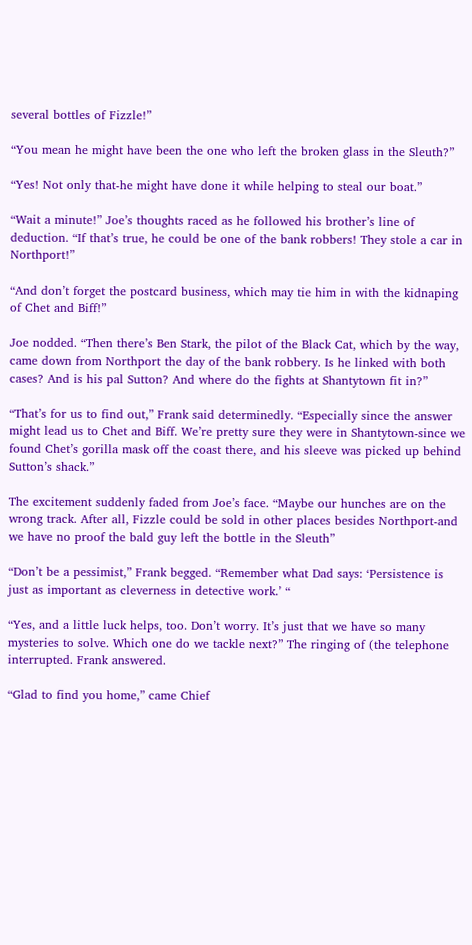several bottles of Fizzle!”

“You mean he might have been the one who left the broken glass in the Sleuth?”

“Yes! Not only that-he might have done it while helping to steal our boat.”

“Wait a minute!” Joe’s thoughts raced as he followed his brother’s line of deduction. “If that’s true, he could be one of the bank robbers! They stole a car in Northport!”

“And don’t forget the postcard business, which may tie him in with the kidnaping of Chet and Biff!”

Joe nodded. “Then there’s Ben Stark, the pilot of the Black Cat, which by the way, came down from Northport the day of the bank robbery. Is he linked with both cases? And is his pal Sutton? And where do the fights at Shantytown fit in?”

“That’s for us to find out,” Frank said determinedly. “Especially since the answer might lead us to Chet and Biff. We’re pretty sure they were in Shantytown-since we found Chet’s gorilla mask off the coast there, and his sleeve was picked up behind Sutton’s shack.”

The excitement suddenly faded from Joe’s face. “Maybe our hunches are on the wrong track. After all, Fizzle could be sold in other places besides Northport-and we have no proof the bald guy left the bottle in the Sleuth”

“Don’t be a pessimist,” Frank begged. “Remember what Dad says: ‘Persistence is just as important as cleverness in detective work.’ “

“Yes, and a little luck helps, too. Don’t worry. It’s just that we have so many mysteries to solve. Which one do we tackle next?” The ringing of (the telephone interrupted. Frank answered.

“Glad to find you home,” came Chief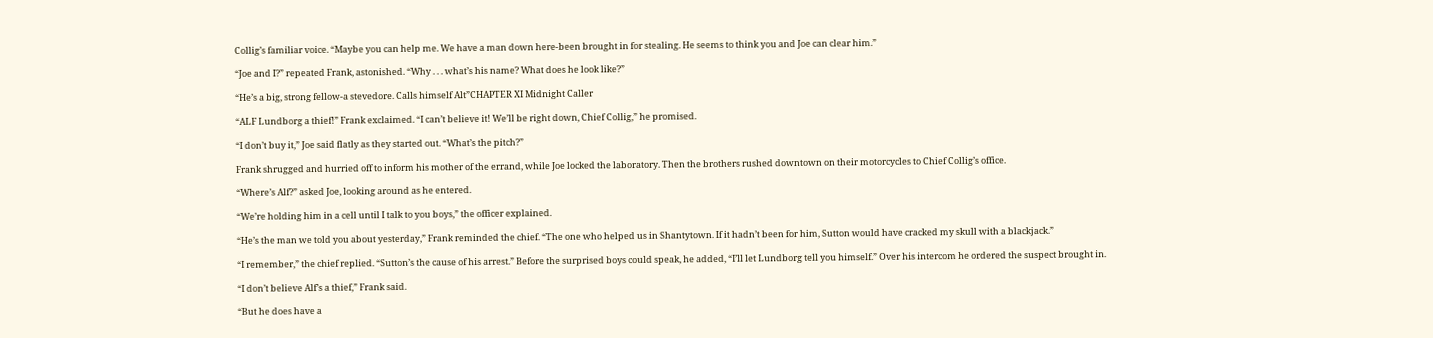Collig’s familiar voice. “Maybe you can help me. We have a man down here-been brought in for stealing. He seems to think you and Joe can clear him.”

“Joe and I?” repeated Frank, astonished. “Why . . . what’s his name? What does he look like?”

“He’s a big, strong fellow-a stevedore. Calls himself Alt”CHAPTER XI Midnight Caller

“ALF Lundborg a thief!” Frank exclaimed. “I can’t believe it! We’ll be right down, Chief Collig,” he promised.

“I don’t buy it,” Joe said flatly as they started out. “What’s the pitch?”

Frank shrugged and hurried off to inform his mother of the errand, while Joe locked the laboratory. Then the brothers rushed downtown on their motorcycles to Chief Collig’s office.

“Where’s Alf?” asked Joe, looking around as he entered.

“We’re holding him in a cell until I talk to you boys,” the officer explained.

“He’s the man we told you about yesterday,” Frank reminded the chief. “The one who helped us in Shantytown. If it hadn’t been for him, Sutton would have cracked my skull with a blackjack.”

“I remember,” the chief replied. “Sutton’s the cause of his arrest.” Before the surprised boys could speak, he added, “I’ll let Lundborg tell you himself.” Over his intercom he ordered the suspect brought in.

“I don’t believe Alf’s a thief,” Frank said.

“But he does have a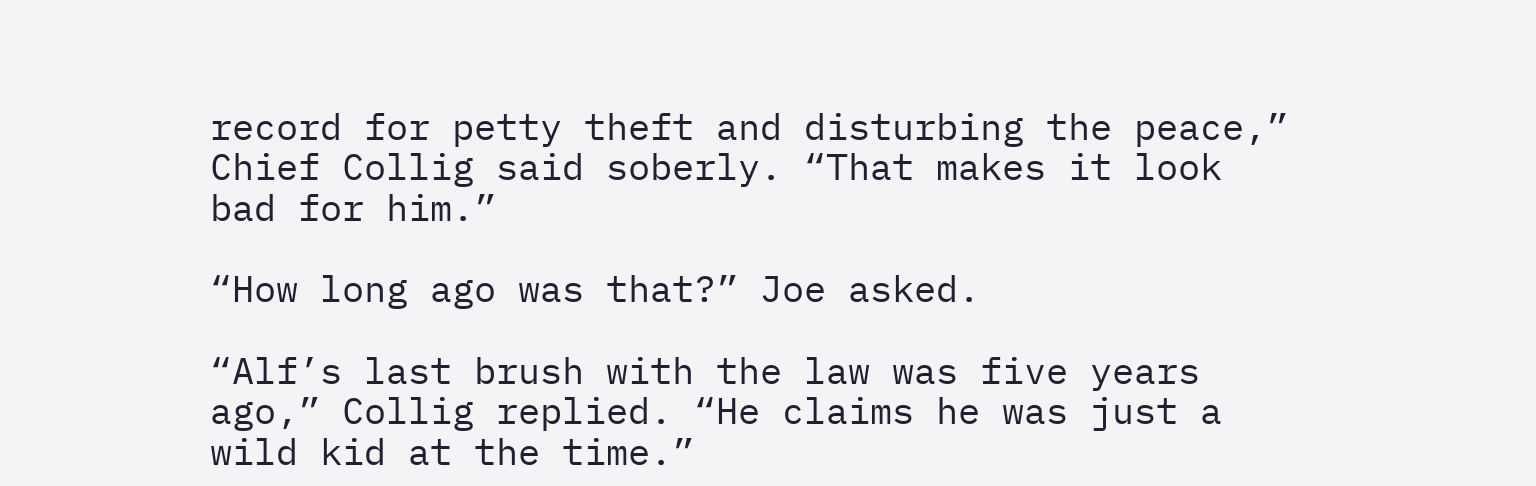record for petty theft and disturbing the peace,” Chief Collig said soberly. “That makes it look bad for him.”

“How long ago was that?” Joe asked.

“Alf’s last brush with the law was five years ago,” Collig replied. “He claims he was just a wild kid at the time.”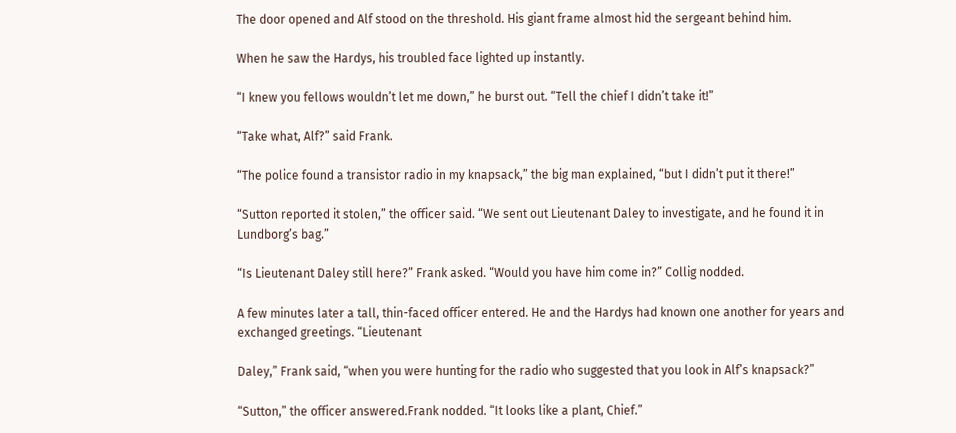The door opened and Alf stood on the threshold. His giant frame almost hid the sergeant behind him.

When he saw the Hardys, his troubled face lighted up instantly.

“I knew you fellows wouldn’t let me down,” he burst out. “Tell the chief I didn’t take it!”

“Take what, Alf?” said Frank.

“The police found a transistor radio in my knapsack,” the big man explained, “but I didn’t put it there!”

“Sutton reported it stolen,” the officer said. “We sent out Lieutenant Daley to investigate, and he found it in Lundborg’s bag.”

“Is Lieutenant Daley still here?” Frank asked. “Would you have him come in?” Collig nodded.

A few minutes later a tall, thin-faced officer entered. He and the Hardys had known one another for years and exchanged greetings. “Lieutenant

Daley,” Frank said, “when you were hunting for the radio who suggested that you look in Alf’s knapsack?”

“Sutton,” the officer answered.Frank nodded. “It looks like a plant, Chief.”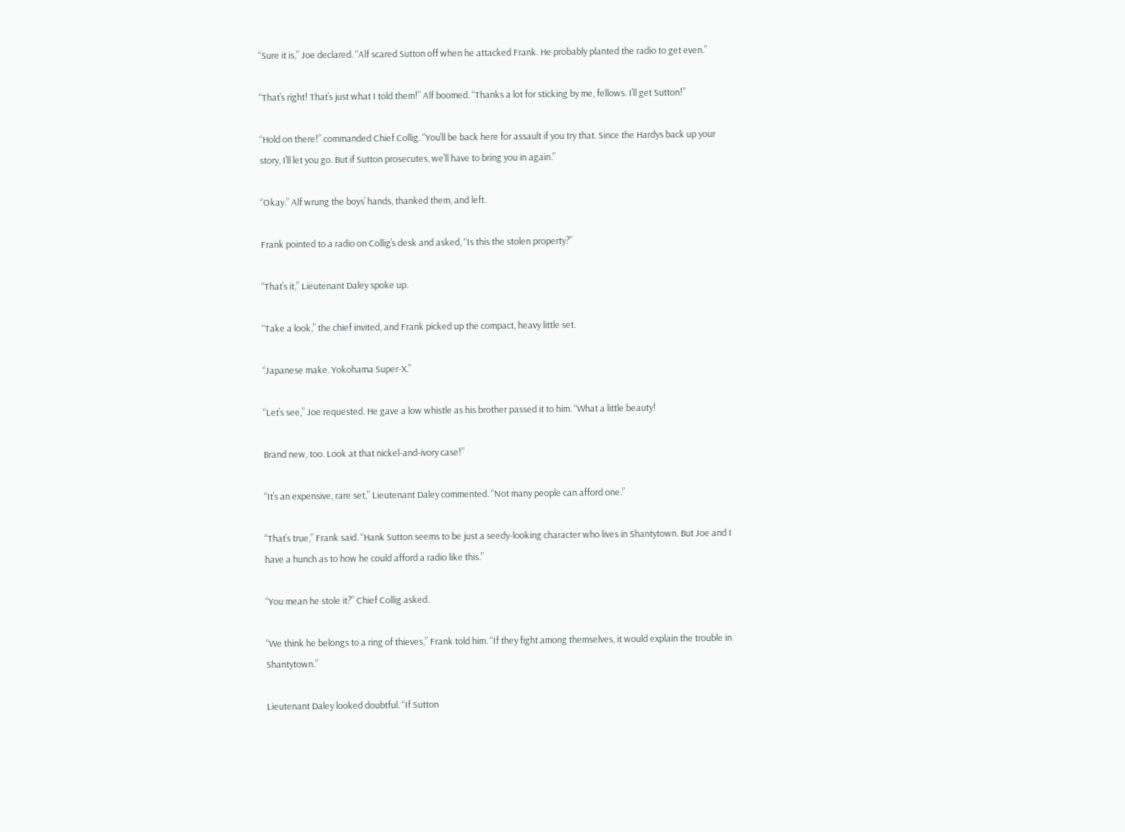“Sure it is,” Joe declared. “Alf scared Sutton off when he attacked Frank. He probably planted the radio to get even.”

“That’s right! That’s just what I told them!” Alf boomed. “Thanks a lot for sticking by me, fellows. I’ll get Sutton!”

“Hold on there!” commanded Chief Collig. “You’ll be back here for assault if you try that. Since the Hardys back up your story, I’ll let you go. But if Sutton prosecutes, we’ll have to bring you in again.”

“Okay.” Alf wrung the boys’ hands, thanked them, and left.

Frank pointed to a radio on Collig’s desk and asked, “Is this the stolen property?”

“That’s it,” Lieutenant Daley spoke up.

“Take a look,” the chief invited, and Frank picked up the compact, heavy little set.

“Japanese make. Yokohama Super-X.”

“Let’s see,” Joe requested. He gave a low whistle as his brother passed it to him. “What a little beauty!

Brand new, too. Look at that nickel-and-ivory case!”

“It’s an expensive, rare set,” Lieutenant Daley commented. “Not many people can afford one.”

“That’s true,” Frank said. “Hank Sutton seems to be just a seedy-looking character who lives in Shantytown. But Joe and I have a hunch as to how he could afford a radio like this.”

“You mean he stole it?” Chief Collig asked.

“We think he belongs to a ring of thieves,” Frank told him. “If they fight among themselves, it would explain the trouble in Shantytown.”

Lieutenant Daley looked doubtful. “If Sutton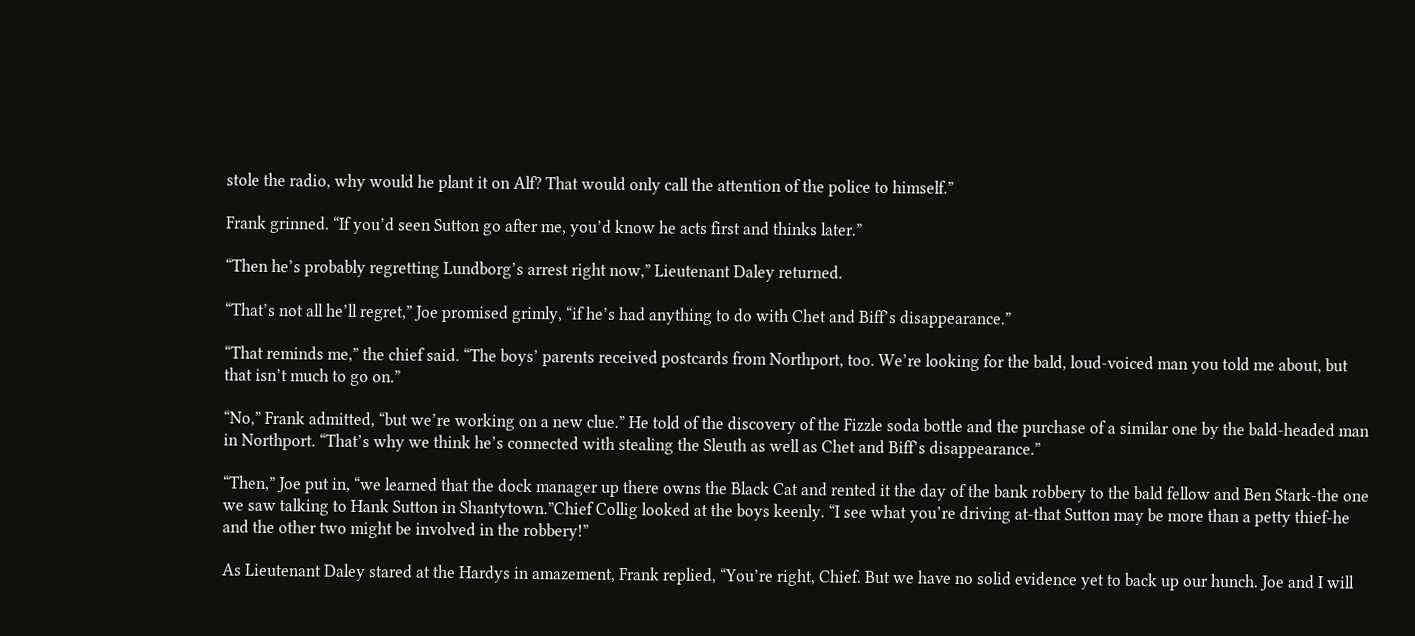stole the radio, why would he plant it on Alf? That would only call the attention of the police to himself.”

Frank grinned. “If you’d seen Sutton go after me, you’d know he acts first and thinks later.”

“Then he’s probably regretting Lundborg’s arrest right now,” Lieutenant Daley returned.

“That’s not all he’ll regret,” Joe promised grimly, “if he’s had anything to do with Chet and Biff’s disappearance.”

“That reminds me,” the chief said. “The boys’ parents received postcards from Northport, too. We’re looking for the bald, loud-voiced man you told me about, but that isn’t much to go on.”

“No,” Frank admitted, “but we’re working on a new clue.” He told of the discovery of the Fizzle soda bottle and the purchase of a similar one by the bald-headed man in Northport. “That’s why we think he’s connected with stealing the Sleuth as well as Chet and Biff’s disappearance.”

“Then,” Joe put in, “we learned that the dock manager up there owns the Black Cat and rented it the day of the bank robbery to the bald fellow and Ben Stark-the one we saw talking to Hank Sutton in Shantytown.”Chief Collig looked at the boys keenly. “I see what you’re driving at-that Sutton may be more than a petty thief-he and the other two might be involved in the robbery!”

As Lieutenant Daley stared at the Hardys in amazement, Frank replied, “You’re right, Chief. But we have no solid evidence yet to back up our hunch. Joe and I will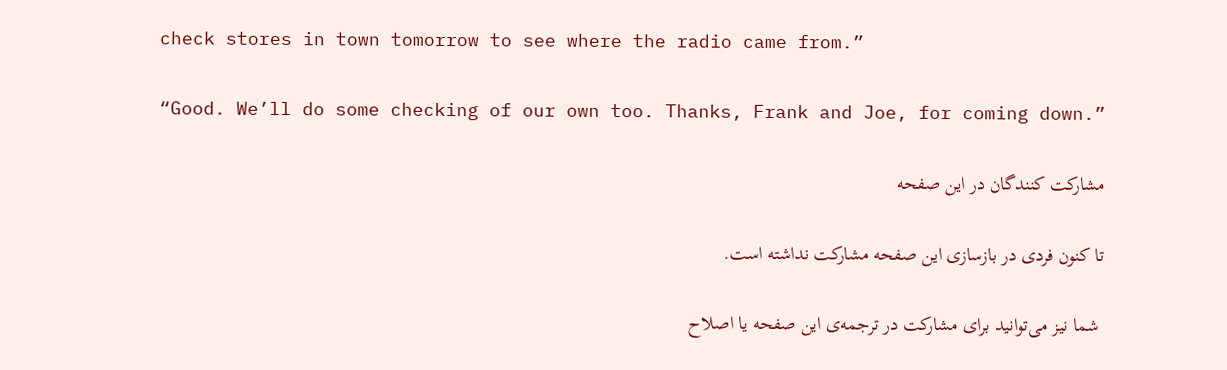check stores in town tomorrow to see where the radio came from.”

“Good. We’ll do some checking of our own too. Thanks, Frank and Joe, for coming down.”

مشارکت کنندگان در این صفحه

تا کنون فردی در بازسازی این صفحه مشارکت نداشته است.

 شما نیز می‌توانید برای مشارکت در ترجمه‌ی این صفحه یا اصلاح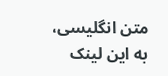متن انگلیسی، به این لینک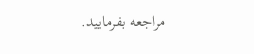مراجعه بفرمایید.